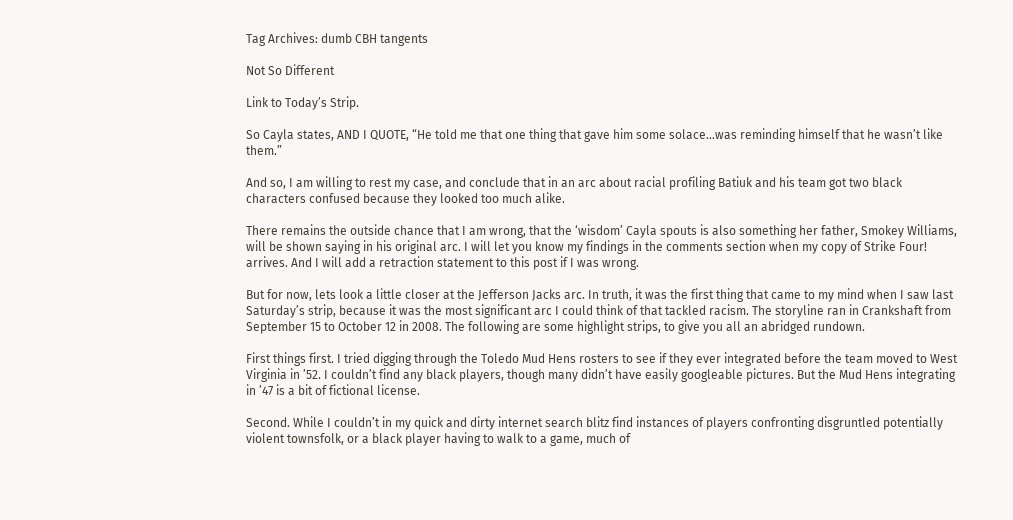Tag Archives: dumb CBH tangents

Not So Different

Link to Today’s Strip.

So Cayla states, AND I QUOTE, “He told me that one thing that gave him some solace…was reminding himself that he wasn’t like them.”

And so, I am willing to rest my case, and conclude that in an arc about racial profiling Batiuk and his team got two black characters confused because they looked too much alike.

There remains the outside chance that I am wrong, that the ‘wisdom’ Cayla spouts is also something her father, Smokey Williams, will be shown saying in his original arc. I will let you know my findings in the comments section when my copy of Strike Four! arrives. And I will add a retraction statement to this post if I was wrong.

But for now, lets look a little closer at the Jefferson Jacks arc. In truth, it was the first thing that came to my mind when I saw last Saturday’s strip, because it was the most significant arc I could think of that tackled racism. The storyline ran in Crankshaft from September 15 to October 12 in 2008. The following are some highlight strips, to give you all an abridged rundown.

First things first. I tried digging through the Toledo Mud Hens rosters to see if they ever integrated before the team moved to West Virginia in ’52. I couldn’t find any black players, though many didn’t have easily googleable pictures. But the Mud Hens integrating in ’47 is a bit of fictional license.

Second. While I couldn’t in my quick and dirty internet search blitz find instances of players confronting disgruntled potentially violent townsfolk, or a black player having to walk to a game, much of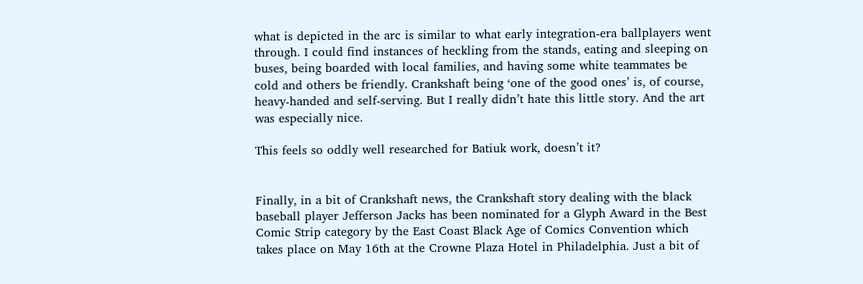what is depicted in the arc is similar to what early integration-era ballplayers went through. I could find instances of heckling from the stands, eating and sleeping on buses, being boarded with local families, and having some white teammates be cold and others be friendly. Crankshaft being ‘one of the good ones’ is, of course, heavy-handed and self-serving. But I really didn’t hate this little story. And the art was especially nice.

This feels so oddly well researched for Batiuk work, doesn’t it?


Finally, in a bit of Crankshaft news, the Crankshaft story dealing with the black baseball player Jefferson Jacks has been nominated for a Glyph Award in the Best Comic Strip category by the East Coast Black Age of Comics Convention which takes place on May 16th at the Crowne Plaza Hotel in Philadelphia. Just a bit of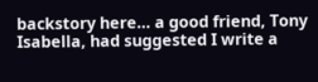backstory here… a good friend, Tony Isabella, had suggested I write a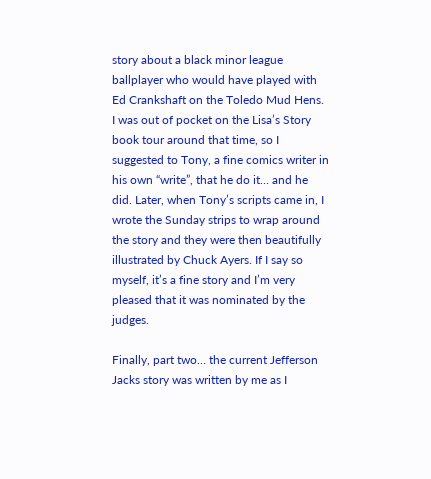story about a black minor league ballplayer who would have played with Ed Crankshaft on the Toledo Mud Hens. I was out of pocket on the Lisa’s Story book tour around that time, so I suggested to Tony, a fine comics writer in his own “write”, that he do it… and he did. Later, when Tony’s scripts came in, I wrote the Sunday strips to wrap around the story and they were then beautifully illustrated by Chuck Ayers. If I say so myself, it’s a fine story and I’m very pleased that it was nominated by the judges.

Finally, part two… the current Jefferson Jacks story was written by me as I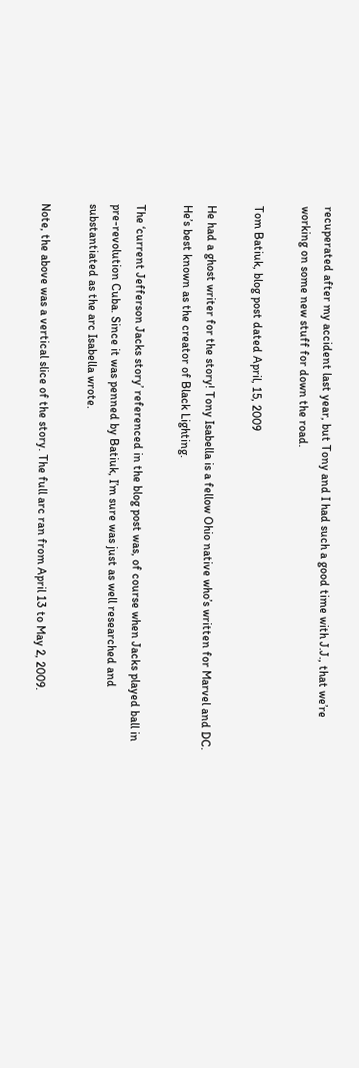recuperated after my accident last year, but Tony and I had such a good time with J.J., that we’re working on some new stuff for down the road.

Tom Batiuk, blog post dated April, 15, 2009

He had a ghost writer for the story! Tony Isabella is a fellow Ohio native who’s written for Marvel and DC. He’s best known as the creator of Black Lighting.

The ‘current Jefferson Jacks story’ referenced in the blog post was, of course when Jacks played ball in pre-revolution Cuba. Since it was penned by Batiuk, I’m sure was just as well researched and substantiated as the arc Isabella wrote.

Note, the above was a vertical slice of the story. The full arc ran from April 13 to May 2, 2009.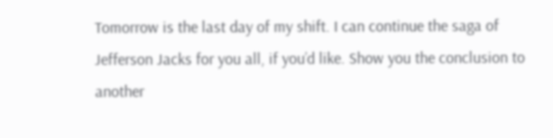Tomorrow is the last day of my shift. I can continue the saga of Jefferson Jacks for you all, if you’d like. Show you the conclusion to another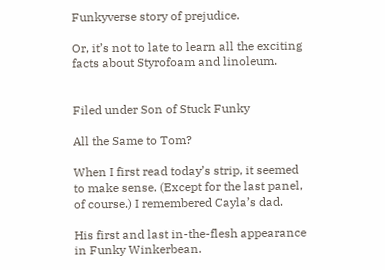Funkyverse story of prejudice.

Or, it’s not to late to learn all the exciting facts about Styrofoam and linoleum.


Filed under Son of Stuck Funky

All the Same to Tom?

When I first read today’s strip, it seemed to make sense. (Except for the last panel, of course.) I remembered Cayla’s dad.

His first and last in-the-flesh appearance in Funky Winkerbean.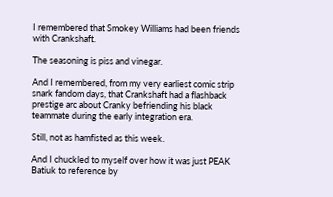I remembered that Smokey Williams had been friends with Crankshaft.

The seasoning is piss and vinegar.

And I remembered, from my very earliest comic strip snark fandom days, that Crankshaft had a flashback prestige arc about Cranky befriending his black teammate during the early integration era.

Still, not as hamfisted as this week.

And I chuckled to myself over how it was just PEAK Batiuk to reference by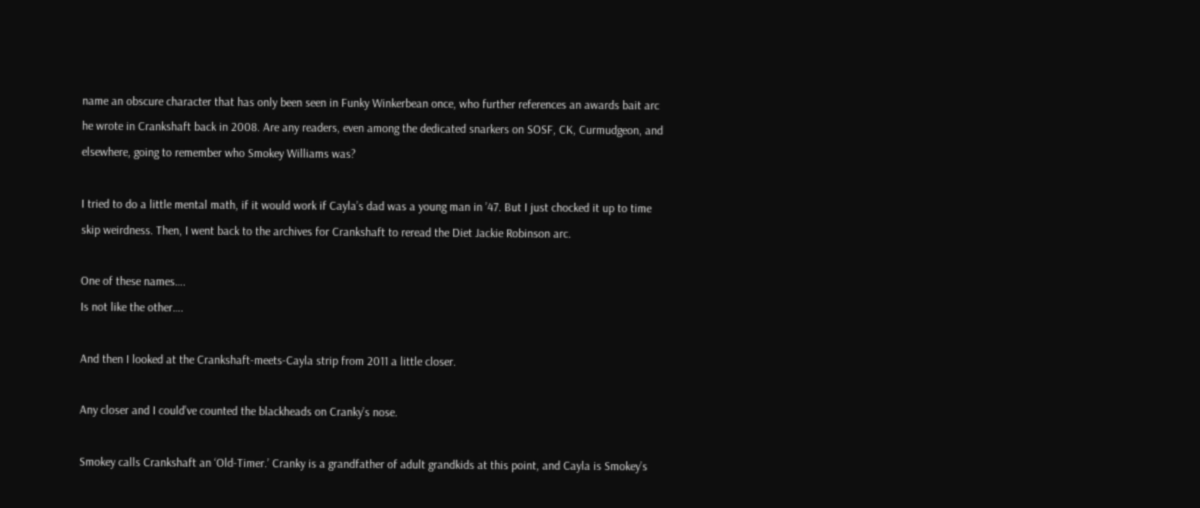name an obscure character that has only been seen in Funky Winkerbean once, who further references an awards bait arc he wrote in Crankshaft back in 2008. Are any readers, even among the dedicated snarkers on SOSF, CK, Curmudgeon, and elsewhere, going to remember who Smokey Williams was?

I tried to do a little mental math, if it would work if Cayla’s dad was a young man in ’47. But I just chocked it up to time skip weirdness. Then, I went back to the archives for Crankshaft to reread the Diet Jackie Robinson arc.

One of these names….
Is not like the other….

And then I looked at the Crankshaft-meets-Cayla strip from 2011 a little closer.

Any closer and I could’ve counted the blackheads on Cranky’s nose.

Smokey calls Crankshaft an ‘Old-Timer.’ Cranky is a grandfather of adult grandkids at this point, and Cayla is Smokey’s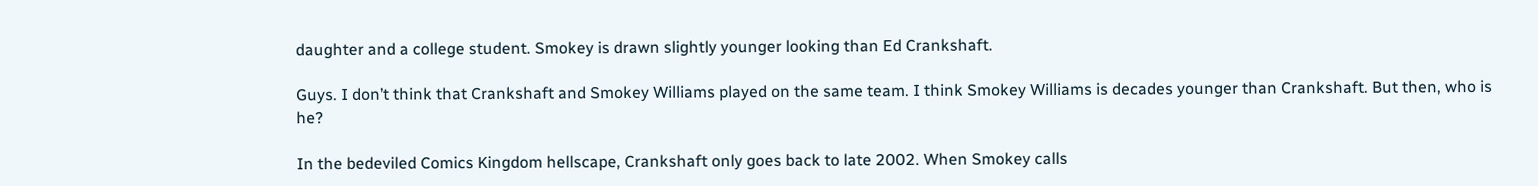daughter and a college student. Smokey is drawn slightly younger looking than Ed Crankshaft.

Guys. I don’t think that Crankshaft and Smokey Williams played on the same team. I think Smokey Williams is decades younger than Crankshaft. But then, who is he?

In the bedeviled Comics Kingdom hellscape, Crankshaft only goes back to late 2002. When Smokey calls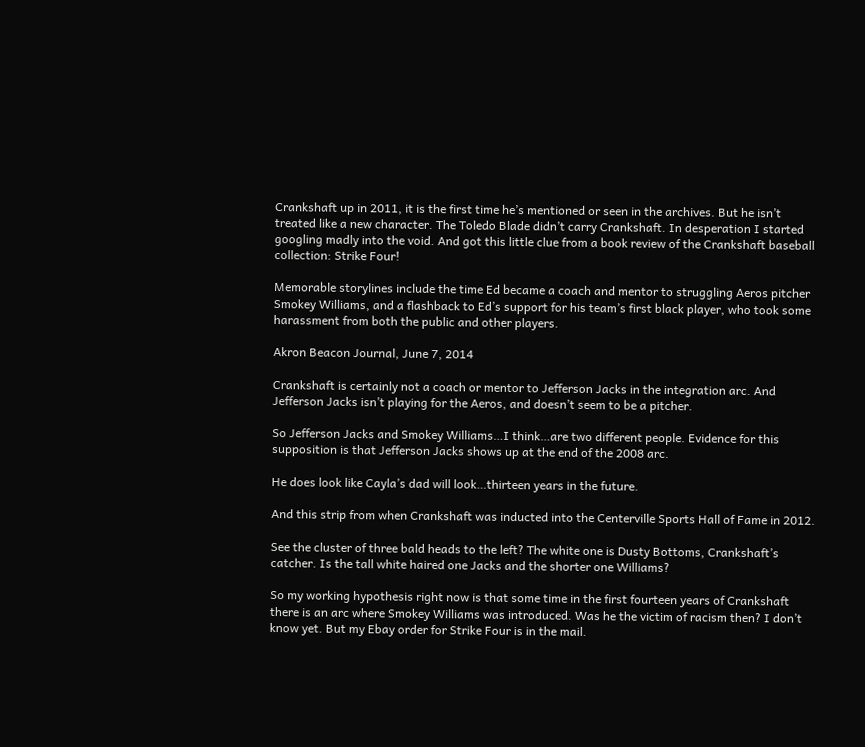Crankshaft up in 2011, it is the first time he’s mentioned or seen in the archives. But he isn’t treated like a new character. The Toledo Blade didn’t carry Crankshaft. In desperation I started googling madly into the void. And got this little clue from a book review of the Crankshaft baseball collection: Strike Four!

Memorable storylines include the time Ed became a coach and mentor to struggling Aeros pitcher Smokey Williams, and a flashback to Ed’s support for his team’s first black player, who took some harassment from both the public and other players.

Akron Beacon Journal, June 7, 2014

Crankshaft is certainly not a coach or mentor to Jefferson Jacks in the integration arc. And Jefferson Jacks isn’t playing for the Aeros, and doesn’t seem to be a pitcher.

So Jefferson Jacks and Smokey Williams…I think…are two different people. Evidence for this supposition is that Jefferson Jacks shows up at the end of the 2008 arc.

He does look like Cayla’s dad will look…thirteen years in the future.

And this strip from when Crankshaft was inducted into the Centerville Sports Hall of Fame in 2012.

See the cluster of three bald heads to the left? The white one is Dusty Bottoms, Crankshaft’s catcher. Is the tall white haired one Jacks and the shorter one Williams?

So my working hypothesis right now is that some time in the first fourteen years of Crankshaft there is an arc where Smokey Williams was introduced. Was he the victim of racism then? I don’t know yet. But my Ebay order for Strike Four is in the mail.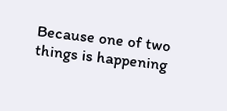Because one of two things is happening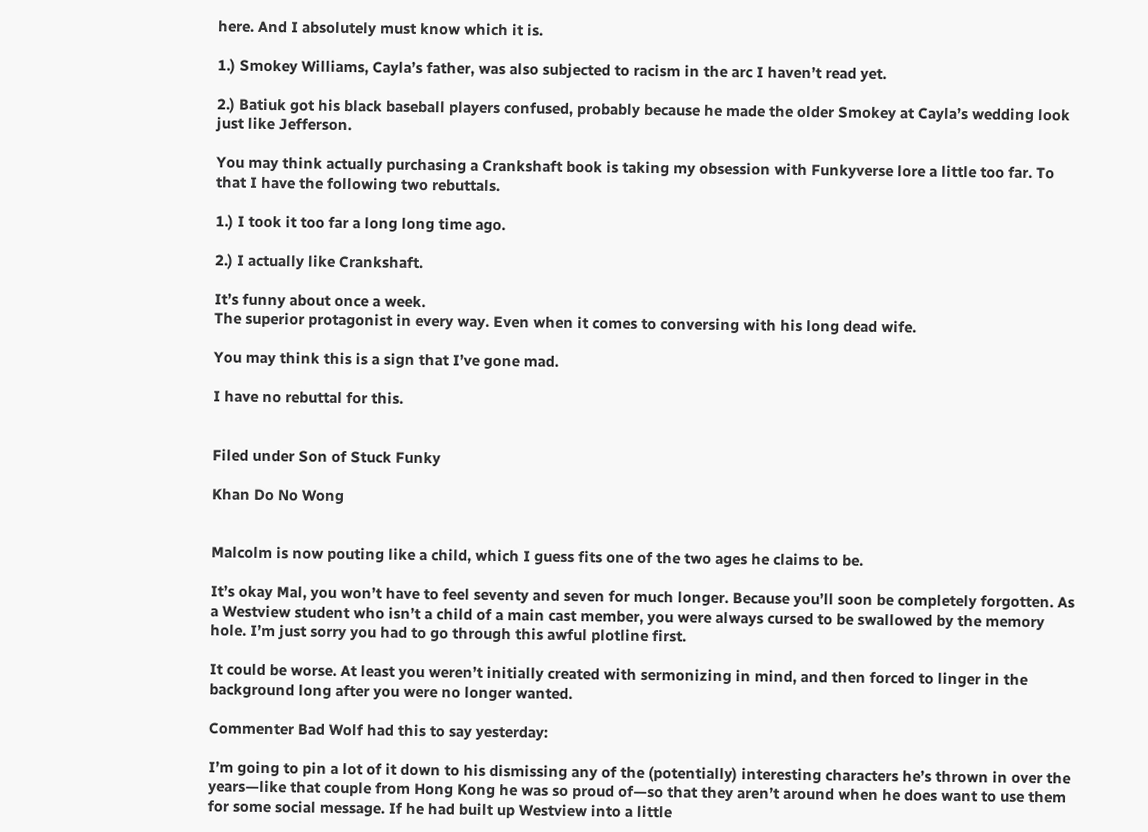here. And I absolutely must know which it is.

1.) Smokey Williams, Cayla’s father, was also subjected to racism in the arc I haven’t read yet.

2.) Batiuk got his black baseball players confused, probably because he made the older Smokey at Cayla’s wedding look just like Jefferson.

You may think actually purchasing a Crankshaft book is taking my obsession with Funkyverse lore a little too far. To that I have the following two rebuttals.

1.) I took it too far a long long time ago.

2.) I actually like Crankshaft.

It’s funny about once a week.
The superior protagonist in every way. Even when it comes to conversing with his long dead wife.

You may think this is a sign that I’ve gone mad.

I have no rebuttal for this.


Filed under Son of Stuck Funky

Khan Do No Wong


Malcolm is now pouting like a child, which I guess fits one of the two ages he claims to be.

It’s okay Mal, you won’t have to feel seventy and seven for much longer. Because you’ll soon be completely forgotten. As a Westview student who isn’t a child of a main cast member, you were always cursed to be swallowed by the memory hole. I’m just sorry you had to go through this awful plotline first.

It could be worse. At least you weren’t initially created with sermonizing in mind, and then forced to linger in the background long after you were no longer wanted.

Commenter Bad Wolf had this to say yesterday:

I’m going to pin a lot of it down to his dismissing any of the (potentially) interesting characters he’s thrown in over the years—like that couple from Hong Kong he was so proud of—so that they aren’t around when he does want to use them for some social message. If he had built up Westview into a little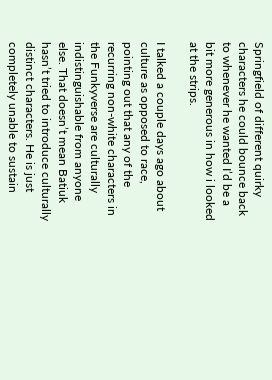Springfield of different quirky characters he could bounce back to whenever he wanted I’d be a bit more generous in how i looked at the strips.

I talked a couple days ago about culture as opposed to race, pointing out that any of the recurring non-white characters in the Funkyverse are culturally indistinguishable from anyone else. That doesn’t mean Batiuk hasn’t tried to introduce culturally distinct characters. He is just completely unable to sustain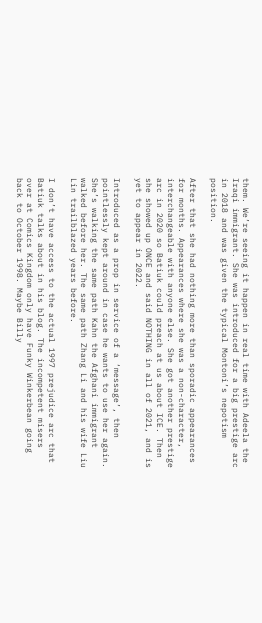them. We’re seeing it happen in real time with Adeela the Iraqi immigrant. She was introduced for a big prestige arc in 2018 and was given the typical Montoni’s nepotism position.

After that she had nothing more than sporadic appearances for months. Appearances where she was a non-character, interchangeable with anyone else. She got another prestige arc in 2020 so Batiuk could preach at us about ICE. Then she showed up ONCE and said NOTHING in all of 2021, and is yet to appear in 2022.

Introduced as a prop in service of a ‘message’, then pointlessly kept around in case he wants to use her again. She’s walking the same path Kahn the Afghani immigrant walked before her. The same path Zhang Li and his wife Liu Lin trailblazed years before.

I don’t have access to the actual 1997 prejudice arc that Batiuk talks about in his blog. The incompetent misers over at Comics Kingdom only have Funky Winkerbean going back to October 1998. Maybe Billy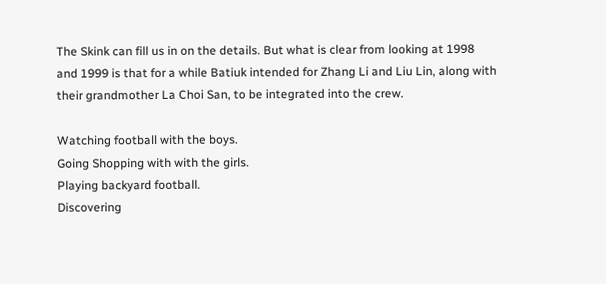The Skink can fill us in on the details. But what is clear from looking at 1998 and 1999 is that for a while Batiuk intended for Zhang Li and Liu Lin, along with their grandmother La Choi San, to be integrated into the crew.

Watching football with the boys.
Going Shopping with with the girls.
Playing backyard football.
Discovering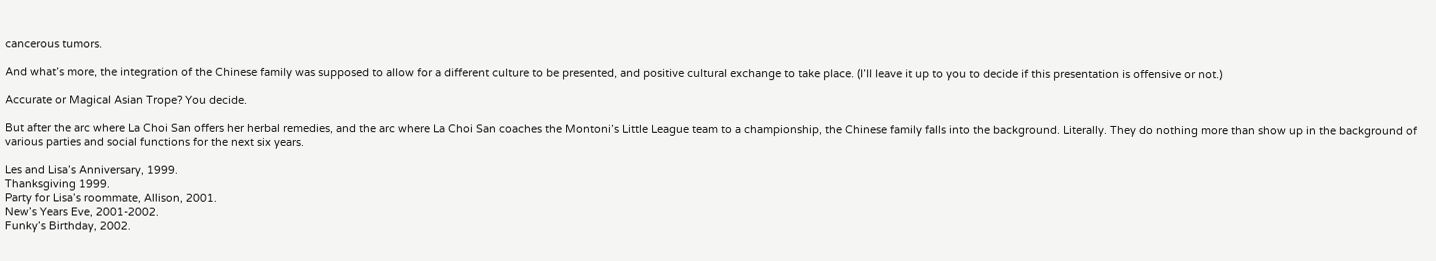cancerous tumors.

And what’s more, the integration of the Chinese family was supposed to allow for a different culture to be presented, and positive cultural exchange to take place. (I’ll leave it up to you to decide if this presentation is offensive or not.)

Accurate or Magical Asian Trope? You decide.

But after the arc where La Choi San offers her herbal remedies, and the arc where La Choi San coaches the Montoni’s Little League team to a championship, the Chinese family falls into the background. Literally. They do nothing more than show up in the background of various parties and social functions for the next six years.

Les and Lisa’s Anniversary, 1999.
Thanksgiving 1999.
Party for Lisa’s roommate, Allison, 2001.
New’s Years Eve, 2001-2002.
Funky’s Birthday, 2002.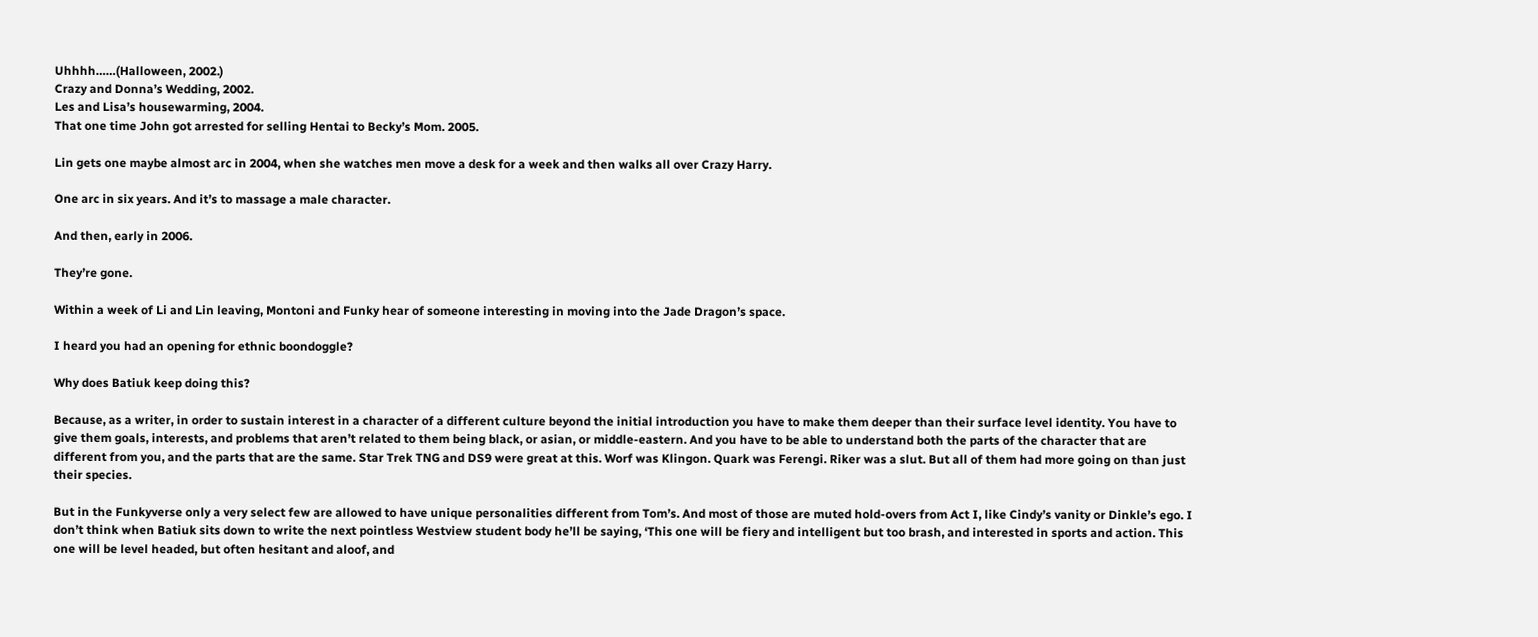Uhhhh……(Halloween, 2002.)
Crazy and Donna’s Wedding, 2002.
Les and Lisa’s housewarming, 2004.
That one time John got arrested for selling Hentai to Becky’s Mom. 2005.

Lin gets one maybe almost arc in 2004, when she watches men move a desk for a week and then walks all over Crazy Harry.

One arc in six years. And it’s to massage a male character.

And then, early in 2006.

They’re gone.

Within a week of Li and Lin leaving, Montoni and Funky hear of someone interesting in moving into the Jade Dragon’s space.

I heard you had an opening for ethnic boondoggle?

Why does Batiuk keep doing this?

Because, as a writer, in order to sustain interest in a character of a different culture beyond the initial introduction you have to make them deeper than their surface level identity. You have to give them goals, interests, and problems that aren’t related to them being black, or asian, or middle-eastern. And you have to be able to understand both the parts of the character that are different from you, and the parts that are the same. Star Trek TNG and DS9 were great at this. Worf was Klingon. Quark was Ferengi. Riker was a slut. But all of them had more going on than just their species.

But in the Funkyverse only a very select few are allowed to have unique personalities different from Tom’s. And most of those are muted hold-overs from Act I, like Cindy’s vanity or Dinkle’s ego. I don’t think when Batiuk sits down to write the next pointless Westview student body he’ll be saying, ‘This one will be fiery and intelligent but too brash, and interested in sports and action. This one will be level headed, but often hesitant and aloof, and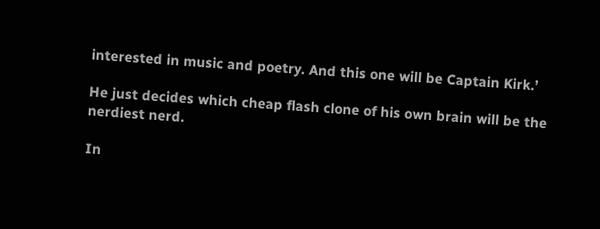interested in music and poetry. And this one will be Captain Kirk.’

He just decides which cheap flash clone of his own brain will be the nerdiest nerd.

In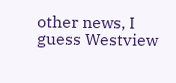other news, I guess Westview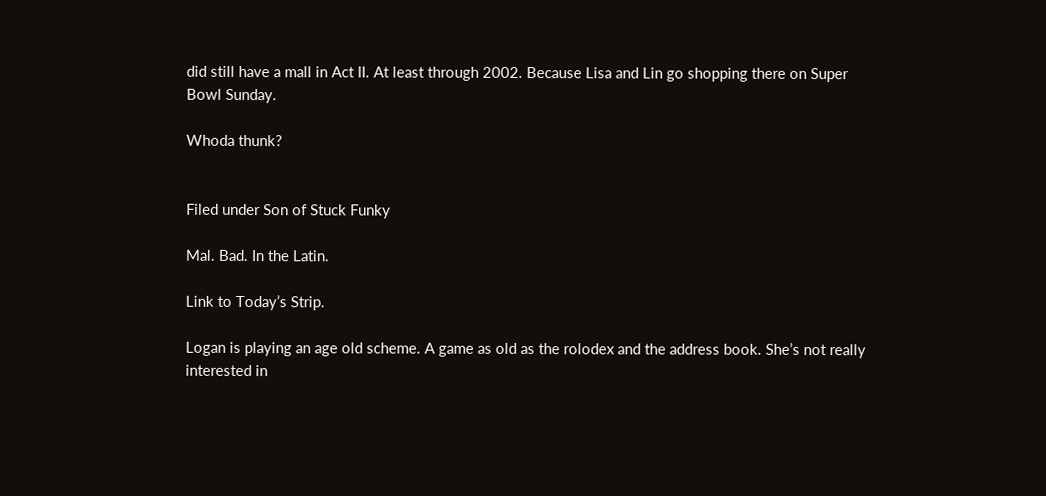did still have a mall in Act II. At least through 2002. Because Lisa and Lin go shopping there on Super Bowl Sunday.

Whoda thunk?


Filed under Son of Stuck Funky

Mal. Bad. In the Latin.

Link to Today’s Strip.

Logan is playing an age old scheme. A game as old as the rolodex and the address book. She’s not really interested in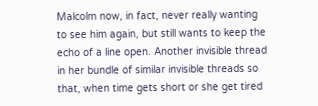Malcolm now, in fact, never really wanting to see him again, but still wants to keep the echo of a line open. Another invisible thread in her bundle of similar invisible threads so that, when time gets short or she get tired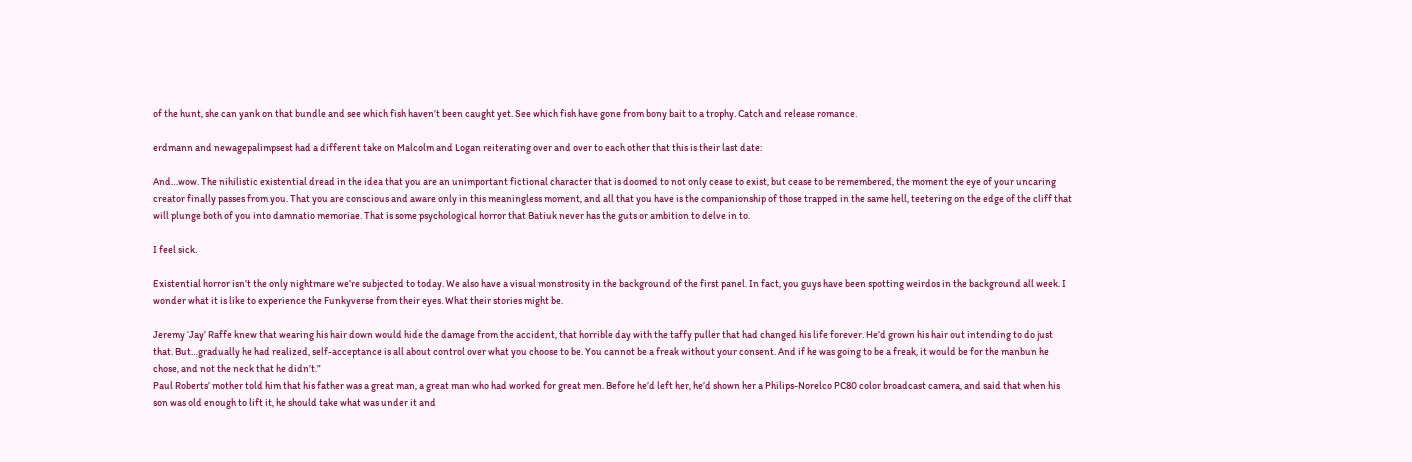of the hunt, she can yank on that bundle and see which fish haven’t been caught yet. See which fish have gone from bony bait to a trophy. Catch and release romance.

erdmann and newagepalimpsest had a different take on Malcolm and Logan reiterating over and over to each other that this is their last date:

And…wow. The nihilistic existential dread in the idea that you are an unimportant fictional character that is doomed to not only cease to exist, but cease to be remembered, the moment the eye of your uncaring creator finally passes from you. That you are conscious and aware only in this meaningless moment, and all that you have is the companionship of those trapped in the same hell, teetering on the edge of the cliff that will plunge both of you into damnatio memoriae. That is some psychological horror that Batiuk never has the guts or ambition to delve in to.

I feel sick.

Existential horror isn’t the only nightmare we’re subjected to today. We also have a visual monstrosity in the background of the first panel. In fact, you guys have been spotting weirdos in the background all week. I wonder what it is like to experience the Funkyverse from their eyes. What their stories might be.

Jeremy ‘Jay’ Raffe knew that wearing his hair down would hide the damage from the accident, that horrible day with the taffy puller that had changed his life forever. He’d grown his hair out intending to do just that. But…gradually he had realized, self-acceptance is all about control over what you choose to be. You cannot be a freak without your consent. And if he was going to be a freak, it would be for the manbun he chose, and not the neck that he didn’t.”
Paul Roberts’ mother told him that his father was a great man, a great man who had worked for great men. Before he’d left her, he’d shown her a Philips-Norelco PC80 color broadcast camera, and said that when his son was old enough to lift it, he should take what was under it and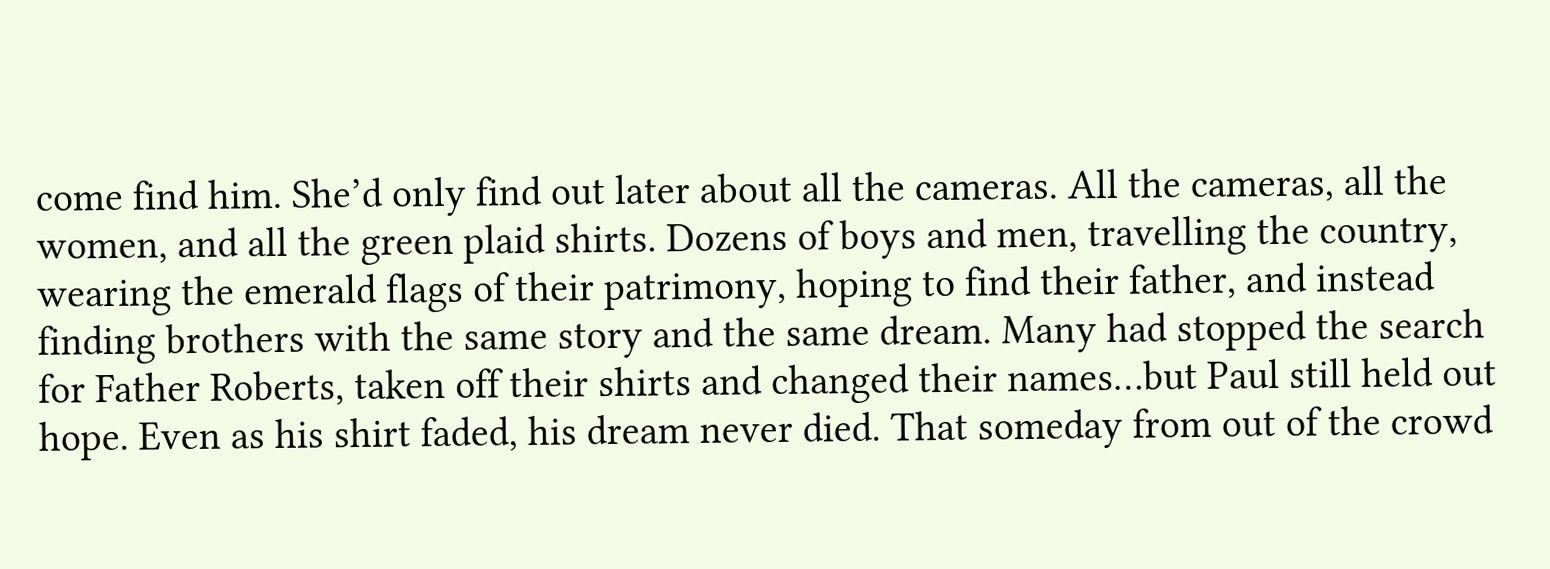come find him. She’d only find out later about all the cameras. All the cameras, all the women, and all the green plaid shirts. Dozens of boys and men, travelling the country, wearing the emerald flags of their patrimony, hoping to find their father, and instead finding brothers with the same story and the same dream. Many had stopped the search for Father Roberts, taken off their shirts and changed their names…but Paul still held out hope. Even as his shirt faded, his dream never died. That someday from out of the crowd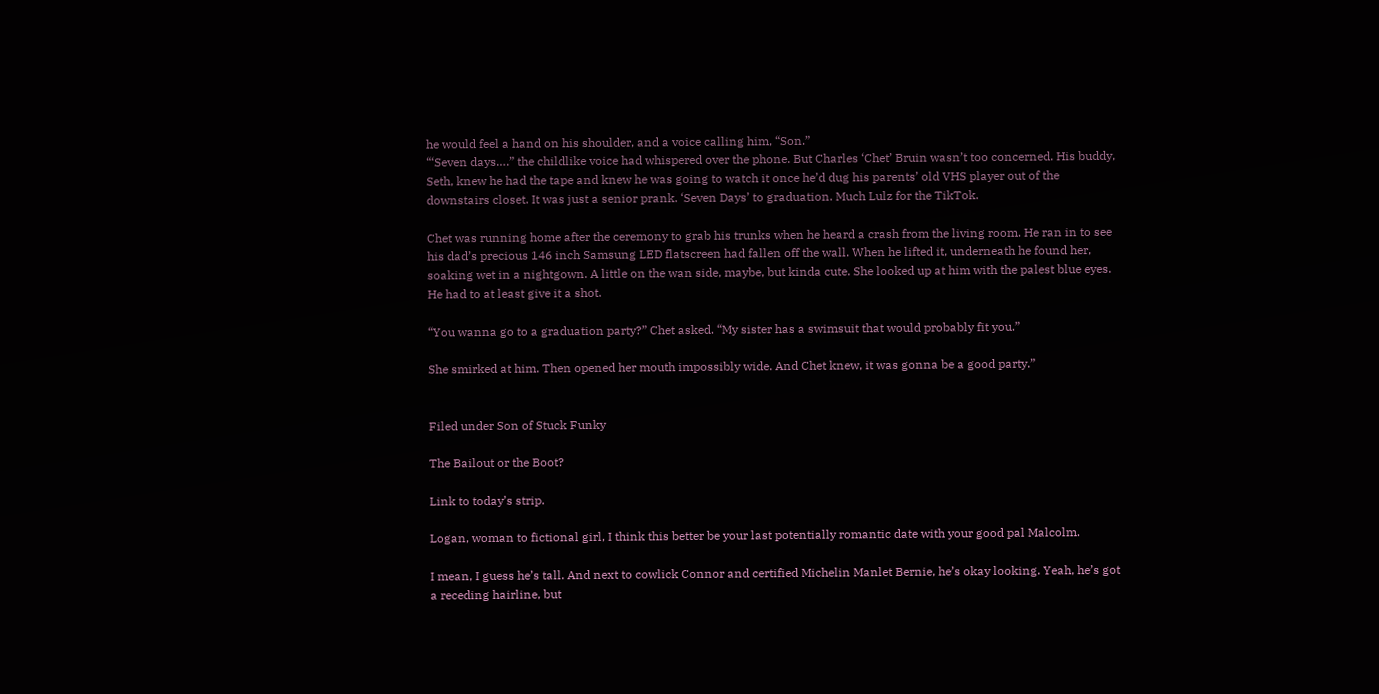he would feel a hand on his shoulder, and a voice calling him, “Son.”
“‘Seven days….” the childlike voice had whispered over the phone. But Charles ‘Chet’ Bruin wasn’t too concerned. His buddy, Seth, knew he had the tape and knew he was going to watch it once he’d dug his parents’ old VHS player out of the downstairs closet. It was just a senior prank. ‘Seven Days’ to graduation. Much Lulz for the TikTok.

Chet was running home after the ceremony to grab his trunks when he heard a crash from the living room. He ran in to see his dad’s precious 146 inch Samsung LED flatscreen had fallen off the wall. When he lifted it, underneath he found her, soaking wet in a nightgown. A little on the wan side, maybe, but kinda cute. She looked up at him with the palest blue eyes. He had to at least give it a shot.

“You wanna go to a graduation party?” Chet asked. “My sister has a swimsuit that would probably fit you.”

She smirked at him. Then opened her mouth impossibly wide. And Chet knew, it was gonna be a good party.”


Filed under Son of Stuck Funky

The Bailout or the Boot?

Link to today’s strip.

Logan, woman to fictional girl, I think this better be your last potentially romantic date with your good pal Malcolm.

I mean, I guess he’s tall. And next to cowlick Connor and certified Michelin Manlet Bernie, he’s okay looking. Yeah, he’s got a receding hairline, but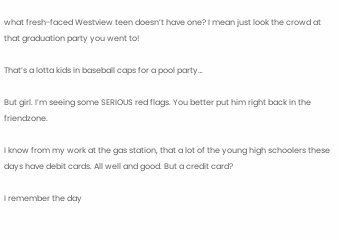what fresh-faced Westview teen doesn’t have one? I mean just look the crowd at that graduation party you went to!

That’s a lotta kids in baseball caps for a pool party…

But girl. I’m seeing some SERIOUS red flags. You better put him right back in the friendzone.

I know from my work at the gas station, that a lot of the young high schoolers these days have debit cards. All well and good. But a credit card?

I remember the day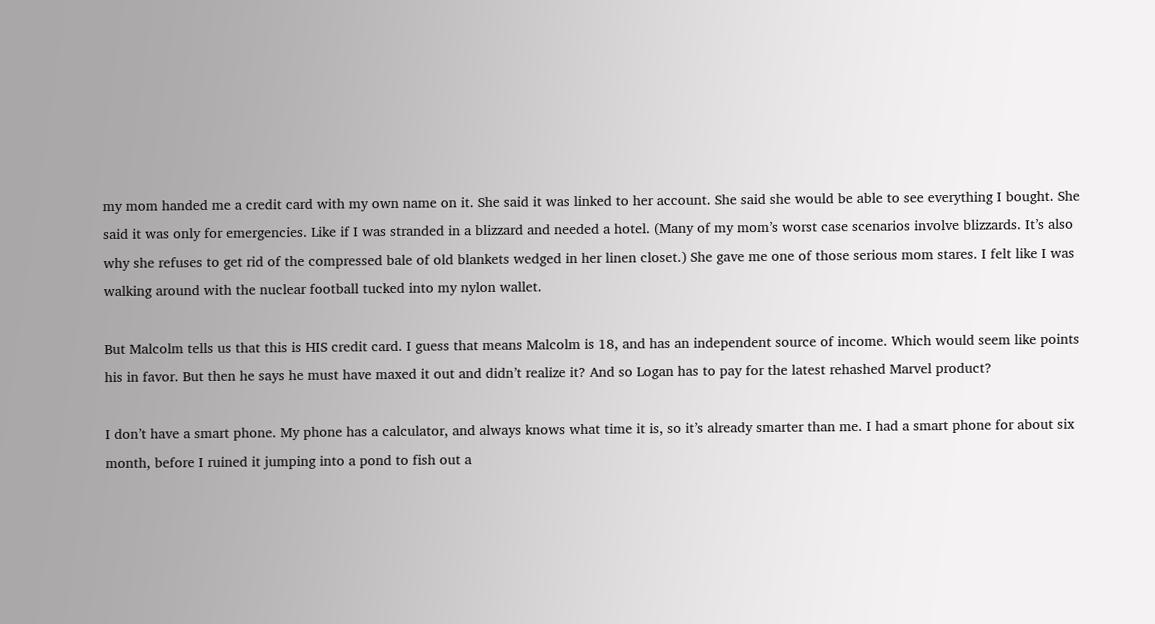my mom handed me a credit card with my own name on it. She said it was linked to her account. She said she would be able to see everything I bought. She said it was only for emergencies. Like if I was stranded in a blizzard and needed a hotel. (Many of my mom’s worst case scenarios involve blizzards. It’s also why she refuses to get rid of the compressed bale of old blankets wedged in her linen closet.) She gave me one of those serious mom stares. I felt like I was walking around with the nuclear football tucked into my nylon wallet.

But Malcolm tells us that this is HIS credit card. I guess that means Malcolm is 18, and has an independent source of income. Which would seem like points his in favor. But then he says he must have maxed it out and didn’t realize it? And so Logan has to pay for the latest rehashed Marvel product?

I don’t have a smart phone. My phone has a calculator, and always knows what time it is, so it’s already smarter than me. I had a smart phone for about six month, before I ruined it jumping into a pond to fish out a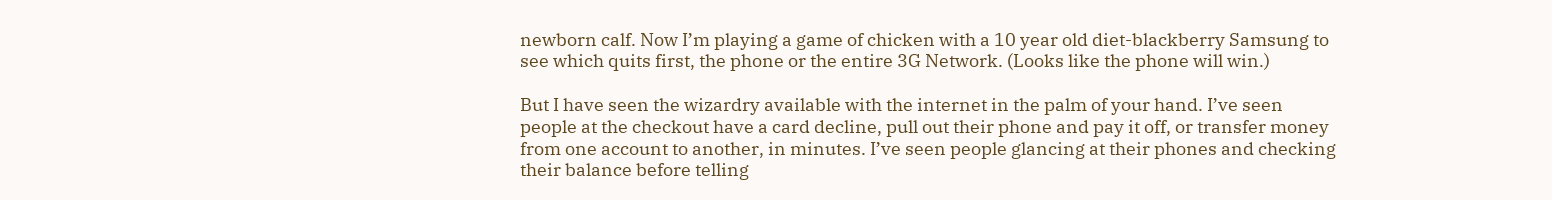newborn calf. Now I’m playing a game of chicken with a 10 year old diet-blackberry Samsung to see which quits first, the phone or the entire 3G Network. (Looks like the phone will win.)

But I have seen the wizardry available with the internet in the palm of your hand. I’ve seen people at the checkout have a card decline, pull out their phone and pay it off, or transfer money from one account to another, in minutes. I’ve seen people glancing at their phones and checking their balance before telling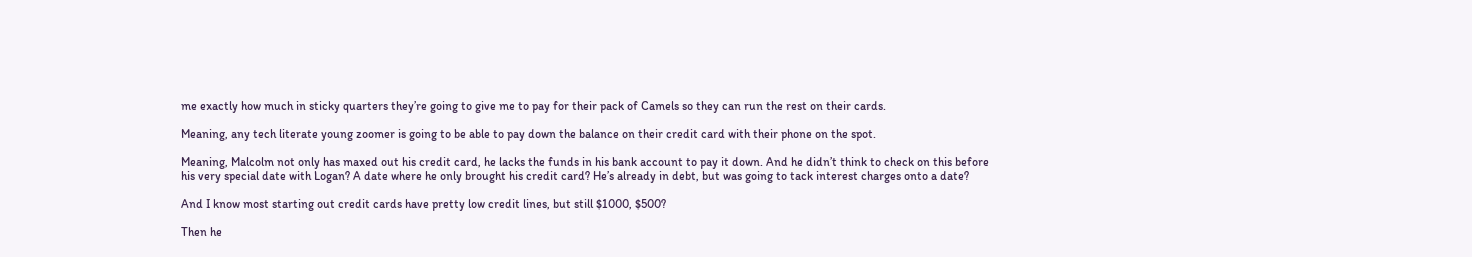me exactly how much in sticky quarters they’re going to give me to pay for their pack of Camels so they can run the rest on their cards.

Meaning, any tech literate young zoomer is going to be able to pay down the balance on their credit card with their phone on the spot.

Meaning, Malcolm not only has maxed out his credit card, he lacks the funds in his bank account to pay it down. And he didn’t think to check on this before his very special date with Logan? A date where he only brought his credit card? He’s already in debt, but was going to tack interest charges onto a date?

And I know most starting out credit cards have pretty low credit lines, but still $1000, $500?

Then he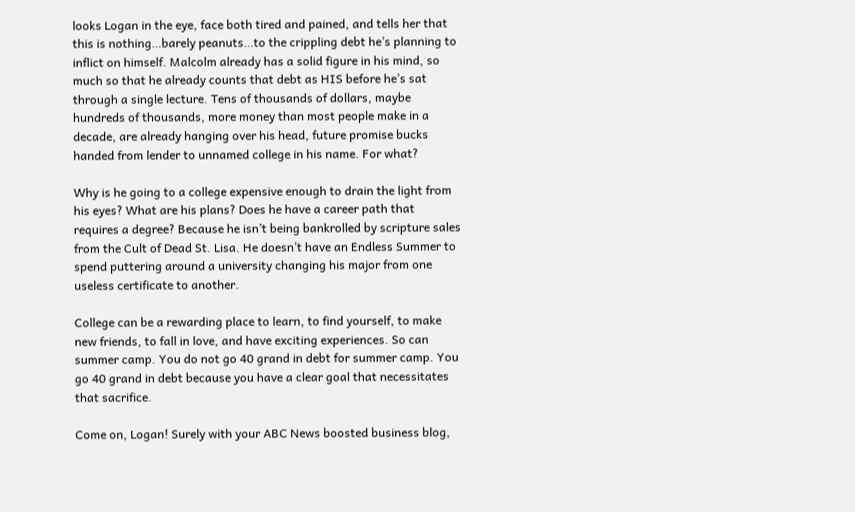looks Logan in the eye, face both tired and pained, and tells her that this is nothing…barely peanuts…to the crippling debt he’s planning to inflict on himself. Malcolm already has a solid figure in his mind, so much so that he already counts that debt as HIS before he’s sat through a single lecture. Tens of thousands of dollars, maybe hundreds of thousands, more money than most people make in a decade, are already hanging over his head, future promise bucks handed from lender to unnamed college in his name. For what?

Why is he going to a college expensive enough to drain the light from his eyes? What are his plans? Does he have a career path that requires a degree? Because he isn’t being bankrolled by scripture sales from the Cult of Dead St. Lisa. He doesn’t have an Endless Summer to spend puttering around a university changing his major from one useless certificate to another.

College can be a rewarding place to learn, to find yourself, to make new friends, to fall in love, and have exciting experiences. So can summer camp. You do not go 40 grand in debt for summer camp. You go 40 grand in debt because you have a clear goal that necessitates that sacrifice.

Come on, Logan! Surely with your ABC News boosted business blog,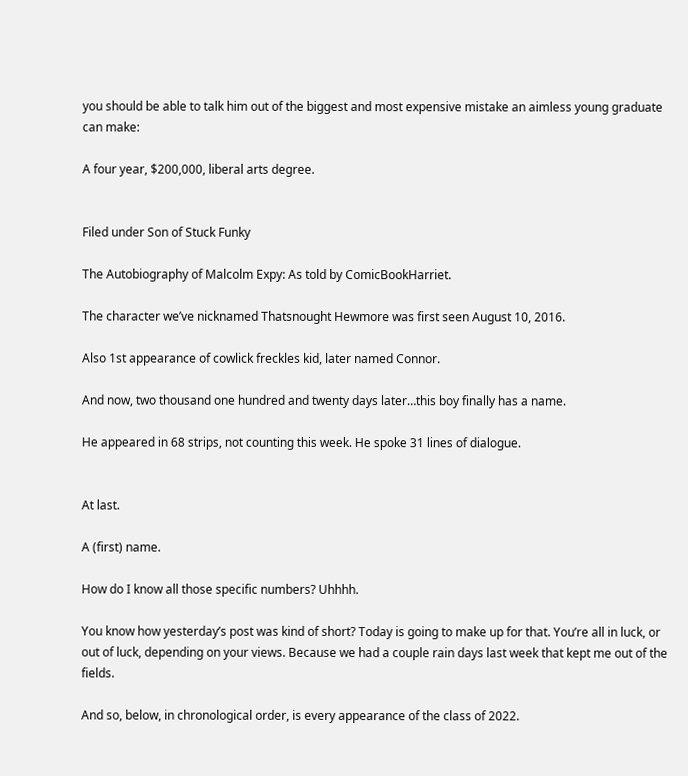you should be able to talk him out of the biggest and most expensive mistake an aimless young graduate can make:

A four year, $200,000, liberal arts degree.


Filed under Son of Stuck Funky

The Autobiography of Malcolm Expy: As told by ComicBookHarriet.

The character we’ve nicknamed Thatsnought Hewmore was first seen August 10, 2016.

Also 1st appearance of cowlick freckles kid, later named Connor.

And now, two thousand one hundred and twenty days later…this boy finally has a name.

He appeared in 68 strips, not counting this week. He spoke 31 lines of dialogue.


At last.

A (first) name.

How do I know all those specific numbers? Uhhhh.

You know how yesterday’s post was kind of short? Today is going to make up for that. You’re all in luck, or out of luck, depending on your views. Because we had a couple rain days last week that kept me out of the fields.

And so, below, in chronological order, is every appearance of the class of 2022.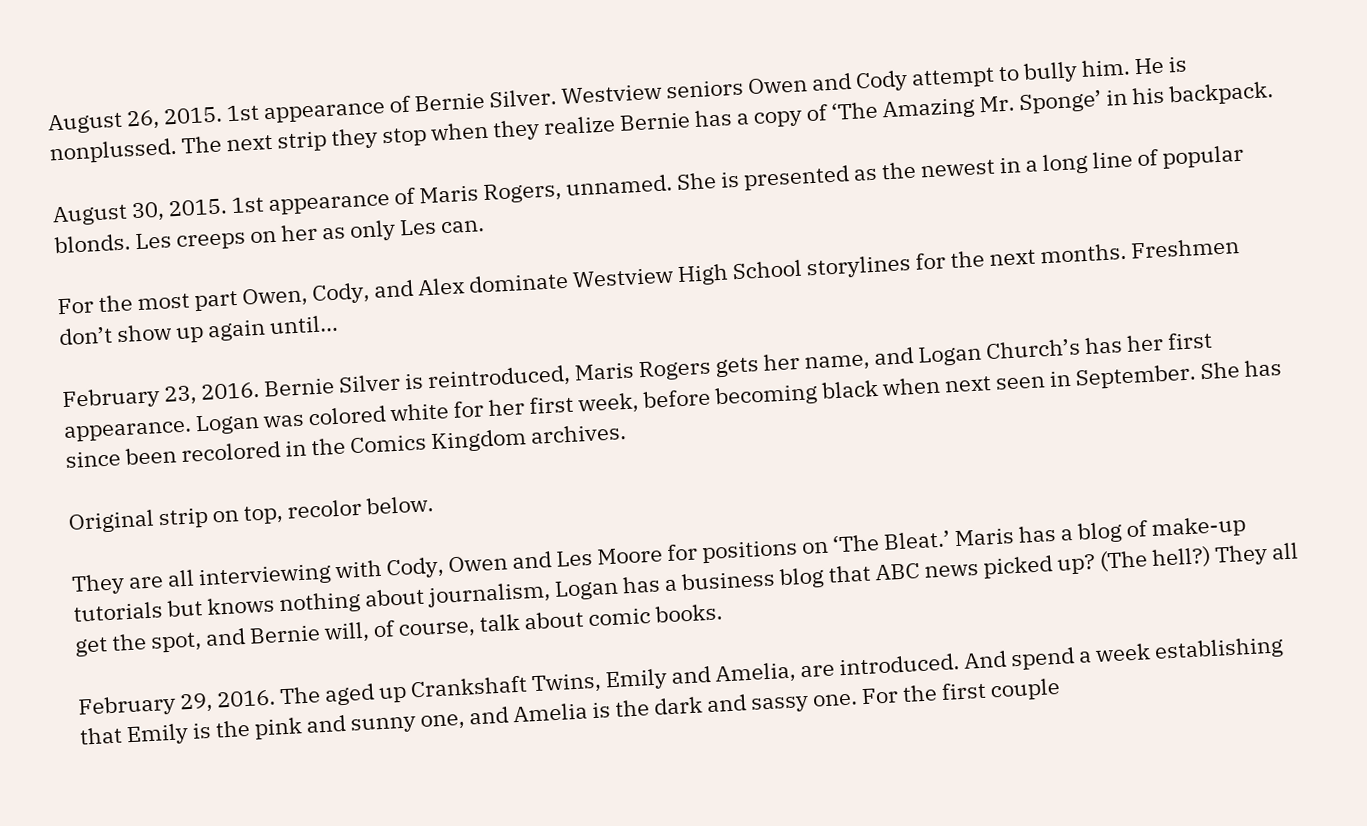August 26, 2015. 1st appearance of Bernie Silver. Westview seniors Owen and Cody attempt to bully him. He is nonplussed. The next strip they stop when they realize Bernie has a copy of ‘The Amazing Mr. Sponge’ in his backpack.

August 30, 2015. 1st appearance of Maris Rogers, unnamed. She is presented as the newest in a long line of popular blonds. Les creeps on her as only Les can.

For the most part Owen, Cody, and Alex dominate Westview High School storylines for the next months. Freshmen don’t show up again until…

February 23, 2016. Bernie Silver is reintroduced, Maris Rogers gets her name, and Logan Church’s has her first appearance. Logan was colored white for her first week, before becoming black when next seen in September. She has since been recolored in the Comics Kingdom archives.

Original strip on top, recolor below.

They are all interviewing with Cody, Owen and Les Moore for positions on ‘The Bleat.’ Maris has a blog of make-up tutorials but knows nothing about journalism, Logan has a business blog that ABC news picked up? (The hell?) They all get the spot, and Bernie will, of course, talk about comic books.

February 29, 2016. The aged up Crankshaft Twins, Emily and Amelia, are introduced. And spend a week establishing that Emily is the pink and sunny one, and Amelia is the dark and sassy one. For the first couple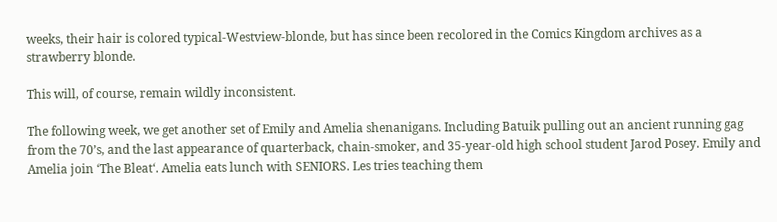weeks, their hair is colored typical-Westview-blonde, but has since been recolored in the Comics Kingdom archives as a strawberry blonde.

This will, of course, remain wildly inconsistent.

The following week, we get another set of Emily and Amelia shenanigans. Including Batuik pulling out an ancient running gag from the 70’s, and the last appearance of quarterback, chain-smoker, and 35-year-old high school student Jarod Posey. Emily and Amelia join ‘The Bleat‘. Amelia eats lunch with SENIORS. Les tries teaching them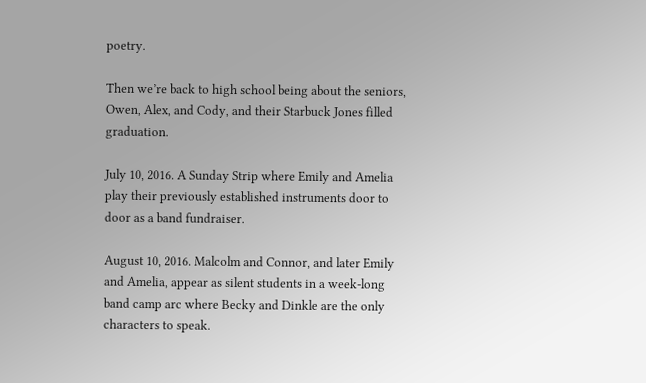poetry.

Then we’re back to high school being about the seniors, Owen, Alex, and Cody, and their Starbuck Jones filled graduation.

July 10, 2016. A Sunday Strip where Emily and Amelia play their previously established instruments door to door as a band fundraiser.

August 10, 2016. Malcolm and Connor, and later Emily and Amelia, appear as silent students in a week-long band camp arc where Becky and Dinkle are the only characters to speak.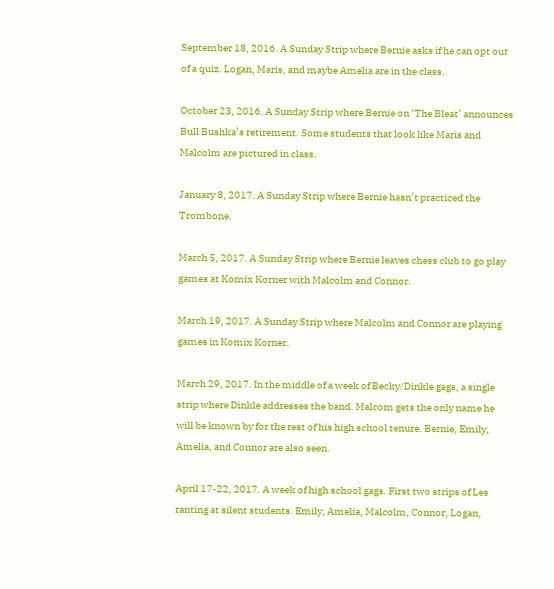September 18, 2016. A Sunday Strip where Bernie asks if he can opt out of a quiz. Logan, Maris, and maybe Amelia are in the class.

October 23, 2016. A Sunday Strip where Bernie on ‘The Bleat’ announces Bull Bushka’s retirement. Some students that look like Maris and Malcolm are pictured in class.

January 8, 2017. A Sunday Strip where Bernie hasn’t practiced the Trombone.

March 5, 2017. A Sunday Strip where Bernie leaves chess club to go play games at Komix Korner with Malcolm and Connor.

March 19, 2017. A Sunday Strip where Malcolm and Connor are playing games in Komix Korner.

March 29, 2017. In the middle of a week of Becky/Dinkle gags, a single strip where Dinkle addresses the band. Malcom gets the only name he will be known by for the rest of his high school tenure. Bernie, Emily, Amelia, and Connor are also seen.

April 17-22, 2017. A week of high school gags. First two strips of Les ranting at silent students. Emily, Amelia, Malcolm, Connor, Logan,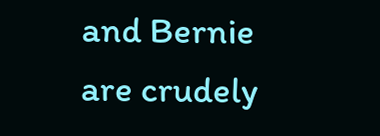and Bernie are crudely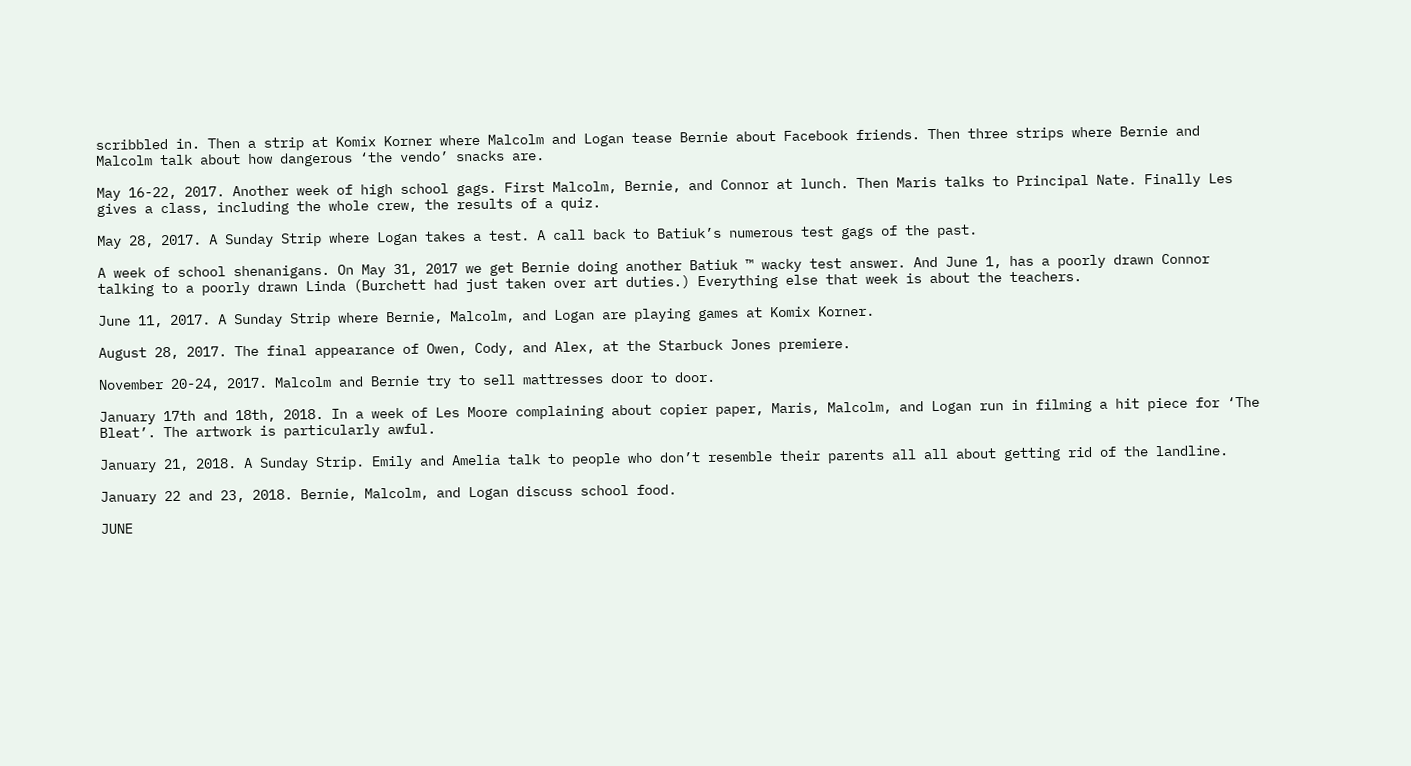scribbled in. Then a strip at Komix Korner where Malcolm and Logan tease Bernie about Facebook friends. Then three strips where Bernie and Malcolm talk about how dangerous ‘the vendo’ snacks are.

May 16-22, 2017. Another week of high school gags. First Malcolm, Bernie, and Connor at lunch. Then Maris talks to Principal Nate. Finally Les gives a class, including the whole crew, the results of a quiz.

May 28, 2017. A Sunday Strip where Logan takes a test. A call back to Batiuk’s numerous test gags of the past.

A week of school shenanigans. On May 31, 2017 we get Bernie doing another Batiuk ™ wacky test answer. And June 1, has a poorly drawn Connor talking to a poorly drawn Linda (Burchett had just taken over art duties.) Everything else that week is about the teachers.

June 11, 2017. A Sunday Strip where Bernie, Malcolm, and Logan are playing games at Komix Korner.

August 28, 2017. The final appearance of Owen, Cody, and Alex, at the Starbuck Jones premiere.

November 20-24, 2017. Malcolm and Bernie try to sell mattresses door to door.

January 17th and 18th, 2018. In a week of Les Moore complaining about copier paper, Maris, Malcolm, and Logan run in filming a hit piece for ‘The Bleat’. The artwork is particularly awful.

January 21, 2018. A Sunday Strip. Emily and Amelia talk to people who don’t resemble their parents all all about getting rid of the landline.

January 22 and 23, 2018. Bernie, Malcolm, and Logan discuss school food.

JUNE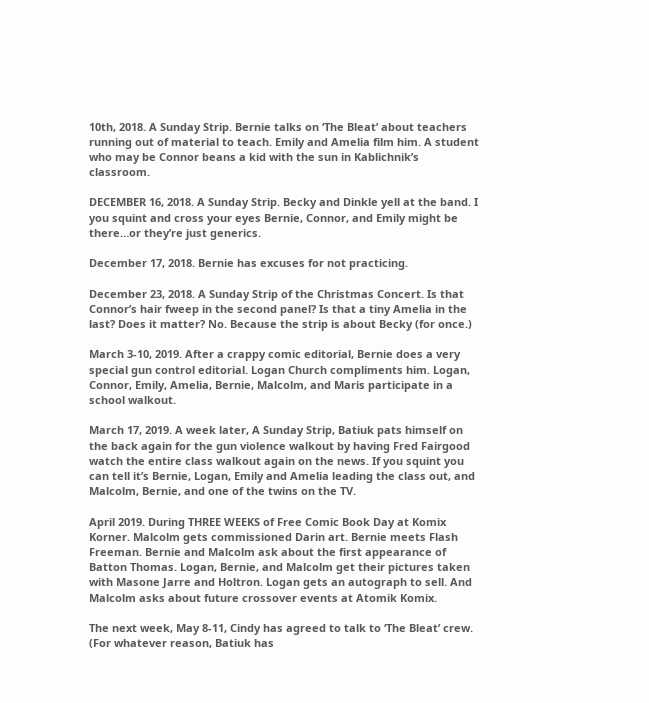10th, 2018. A Sunday Strip. Bernie talks on ‘The Bleat’ about teachers running out of material to teach. Emily and Amelia film him. A student who may be Connor beans a kid with the sun in Kablichnik’s classroom.

DECEMBER 16, 2018. A Sunday Strip. Becky and Dinkle yell at the band. I you squint and cross your eyes Bernie, Connor, and Emily might be there…or they’re just generics.

December 17, 2018. Bernie has excuses for not practicing.

December 23, 2018. A Sunday Strip of the Christmas Concert. Is that Connor’s hair fweep in the second panel? Is that a tiny Amelia in the last? Does it matter? No. Because the strip is about Becky (for once.)

March 3-10, 2019. After a crappy comic editorial, Bernie does a very special gun control editorial. Logan Church compliments him. Logan, Connor, Emily, Amelia, Bernie, Malcolm, and Maris participate in a school walkout.

March 17, 2019. A week later, A Sunday Strip, Batiuk pats himself on the back again for the gun violence walkout by having Fred Fairgood watch the entire class walkout again on the news. If you squint you can tell it’s Bernie, Logan, Emily and Amelia leading the class out, and Malcolm, Bernie, and one of the twins on the TV.

April 2019. During THREE WEEKS of Free Comic Book Day at Komix Korner. Malcolm gets commissioned Darin art. Bernie meets Flash Freeman. Bernie and Malcolm ask about the first appearance of Batton Thomas. Logan, Bernie, and Malcolm get their pictures taken with Masone Jarre and Holtron. Logan gets an autograph to sell. And Malcolm asks about future crossover events at Atomik Komix.

The next week, May 8-11, Cindy has agreed to talk to ‘The Bleat’ crew. (For whatever reason, Batiuk has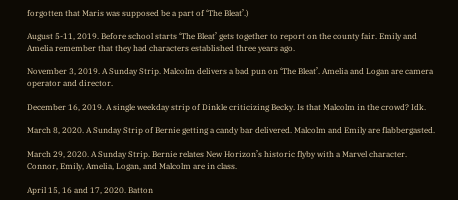forgotten that Maris was supposed be a part of ‘The Bleat’.)

August 5-11, 2019. Before school starts ‘The Bleat’ gets together to report on the county fair. Emily and Amelia remember that they had characters established three years ago.

November 3, 2019. A Sunday Strip. Malcolm delivers a bad pun on ‘The Bleat’. Amelia and Logan are camera operator and director.

December 16, 2019. A single weekday strip of Dinkle criticizing Becky. Is that Malcolm in the crowd? Idk.

March 8, 2020. A Sunday Strip of Bernie getting a candy bar delivered. Malcolm and Emily are flabbergasted.

March 29, 2020. A Sunday Strip. Bernie relates New Horizon’s historic flyby with a Marvel character. Connor, Emily, Amelia, Logan, and Malcolm are in class.

April 15, 16 and 17, 2020. Batton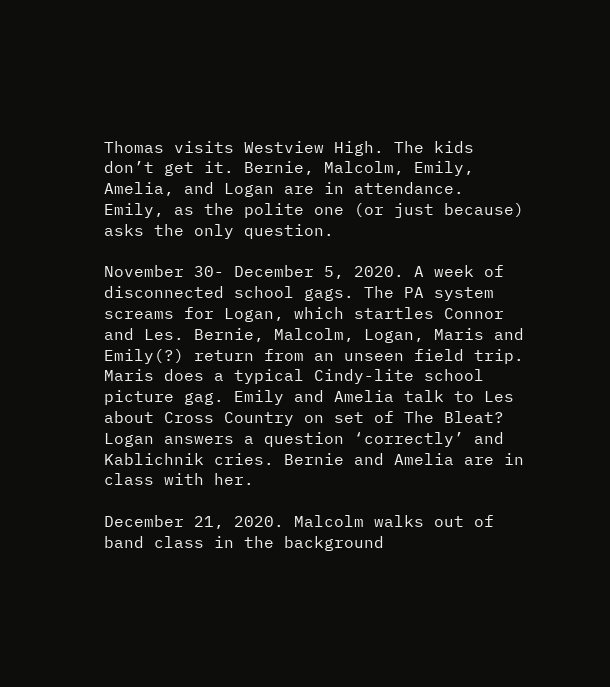Thomas visits Westview High. The kids don’t get it. Bernie, Malcolm, Emily, Amelia, and Logan are in attendance. Emily, as the polite one (or just because) asks the only question.

November 30- December 5, 2020. A week of disconnected school gags. The PA system screams for Logan, which startles Connor and Les. Bernie, Malcolm, Logan, Maris and Emily(?) return from an unseen field trip. Maris does a typical Cindy-lite school picture gag. Emily and Amelia talk to Les about Cross Country on set of The Bleat? Logan answers a question ‘correctly’ and Kablichnik cries. Bernie and Amelia are in class with her.

December 21, 2020. Malcolm walks out of band class in the background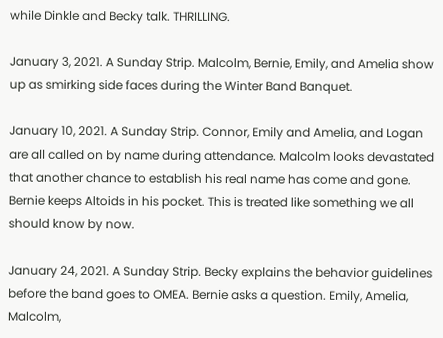while Dinkle and Becky talk. THRILLING.

January 3, 2021. A Sunday Strip. Malcolm, Bernie, Emily, and Amelia show up as smirking side faces during the Winter Band Banquet.

January 10, 2021. A Sunday Strip. Connor, Emily and Amelia, and Logan are all called on by name during attendance. Malcolm looks devastated that another chance to establish his real name has come and gone. Bernie keeps Altoids in his pocket. This is treated like something we all should know by now.

January 24, 2021. A Sunday Strip. Becky explains the behavior guidelines before the band goes to OMEA. Bernie asks a question. Emily, Amelia, Malcolm,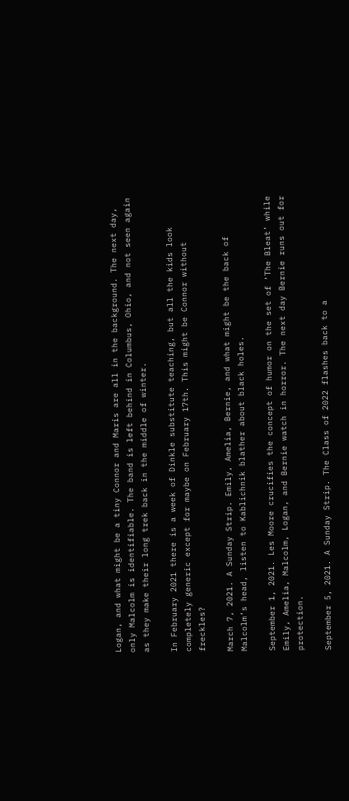Logan, and what might be a tiny Connor and Maris are all in the background. The next day, only Malcolm is identifiable. The band is left behind in Columbus, Ohio, and not seen again as they make their long trek back in the middle of winter.

In February 2021 there is a week of Dinkle substitute teaching, but all the kids look completely generic except for maybe on February 17th. This might be Connor without freckles?

March 7, 2021. A Sunday Strip. Emily, Amelia, Bernie, and what might be the back of Malcolm’s head, listen to Kablichnik blather about black holes.

September 1, 2021. Les Moore crucifies the concept of humor on the set of ‘The Bleat’ while Emily, Amelia, Malcolm, Logan, and Bernie watch in horror. The next day Bernie runs out for protection.

September 5, 2021. A Sunday Strip. The Class of 2022 flashes back to a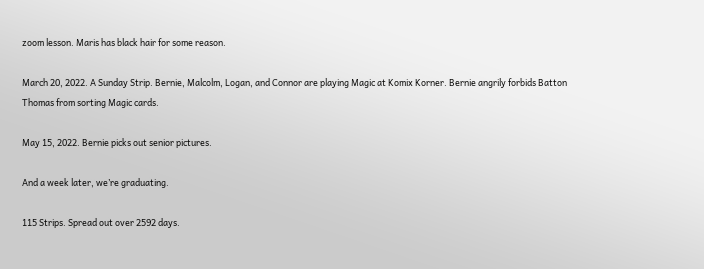zoom lesson. Maris has black hair for some reason.

March 20, 2022. A Sunday Strip. Bernie, Malcolm, Logan, and Connor are playing Magic at Komix Korner. Bernie angrily forbids Batton Thomas from sorting Magic cards.

May 15, 2022. Bernie picks out senior pictures.

And a week later, we’re graduating.

115 Strips. Spread out over 2592 days.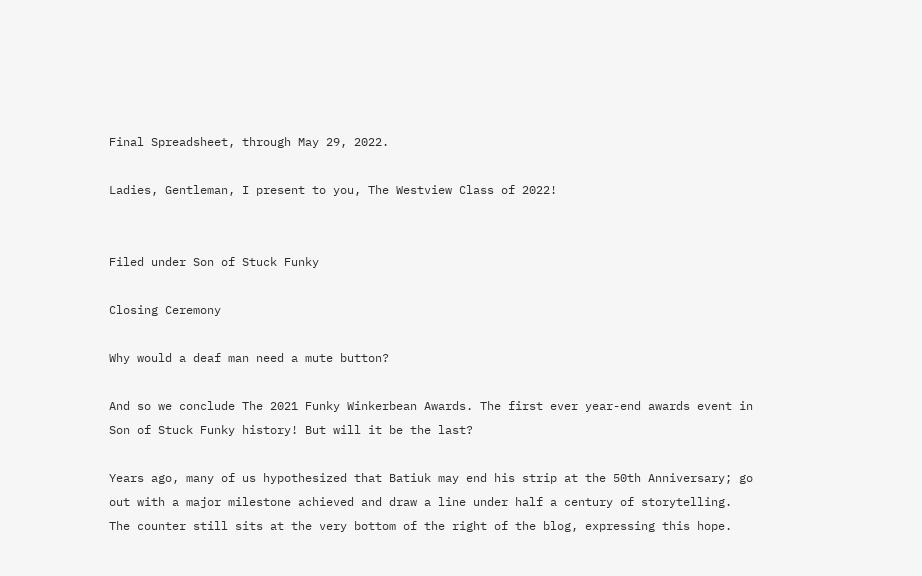Final Spreadsheet, through May 29, 2022.

Ladies, Gentleman, I present to you, The Westview Class of 2022!


Filed under Son of Stuck Funky

Closing Ceremony

Why would a deaf man need a mute button?

And so we conclude The 2021 Funky Winkerbean Awards. The first ever year-end awards event in Son of Stuck Funky history! But will it be the last?

Years ago, many of us hypothesized that Batiuk may end his strip at the 50th Anniversary; go out with a major milestone achieved and draw a line under half a century of storytelling. The counter still sits at the very bottom of the right of the blog, expressing this hope.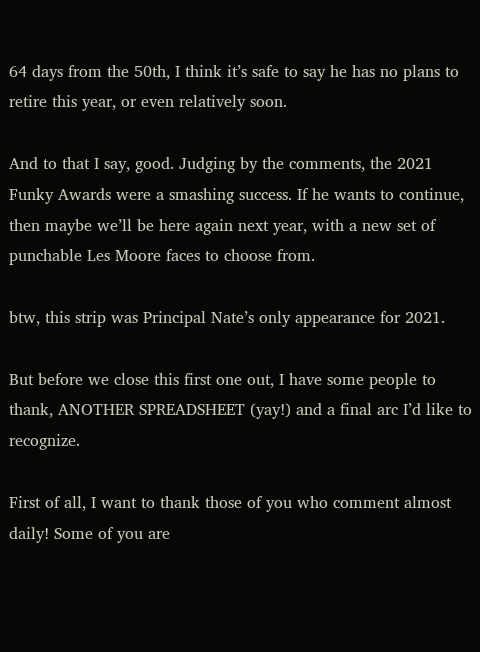64 days from the 50th, I think it’s safe to say he has no plans to retire this year, or even relatively soon.

And to that I say, good. Judging by the comments, the 2021 Funky Awards were a smashing success. If he wants to continue, then maybe we’ll be here again next year, with a new set of punchable Les Moore faces to choose from.

btw, this strip was Principal Nate’s only appearance for 2021.

But before we close this first one out, I have some people to thank, ANOTHER SPREADSHEET (yay!) and a final arc I’d like to recognize.

First of all, I want to thank those of you who comment almost daily! Some of you are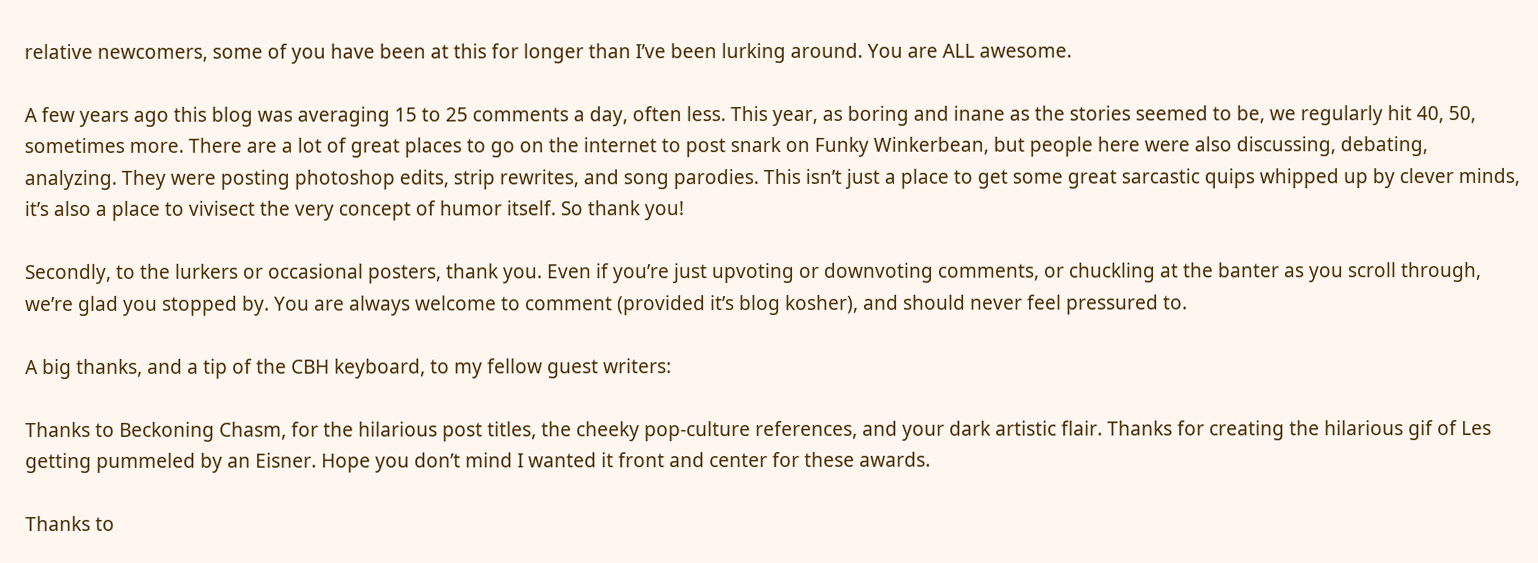relative newcomers, some of you have been at this for longer than I’ve been lurking around. You are ALL awesome.

A few years ago this blog was averaging 15 to 25 comments a day, often less. This year, as boring and inane as the stories seemed to be, we regularly hit 40, 50, sometimes more. There are a lot of great places to go on the internet to post snark on Funky Winkerbean, but people here were also discussing, debating, analyzing. They were posting photoshop edits, strip rewrites, and song parodies. This isn’t just a place to get some great sarcastic quips whipped up by clever minds, it’s also a place to vivisect the very concept of humor itself. So thank you!

Secondly, to the lurkers or occasional posters, thank you. Even if you’re just upvoting or downvoting comments, or chuckling at the banter as you scroll through, we’re glad you stopped by. You are always welcome to comment (provided it’s blog kosher), and should never feel pressured to.

A big thanks, and a tip of the CBH keyboard, to my fellow guest writers:

Thanks to Beckoning Chasm, for the hilarious post titles, the cheeky pop-culture references, and your dark artistic flair. Thanks for creating the hilarious gif of Les getting pummeled by an Eisner. Hope you don’t mind I wanted it front and center for these awards.

Thanks to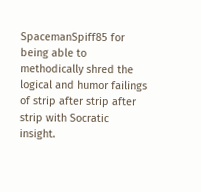SpacemanSpiff85 for being able to methodically shred the logical and humor failings of strip after strip after strip with Socratic insight.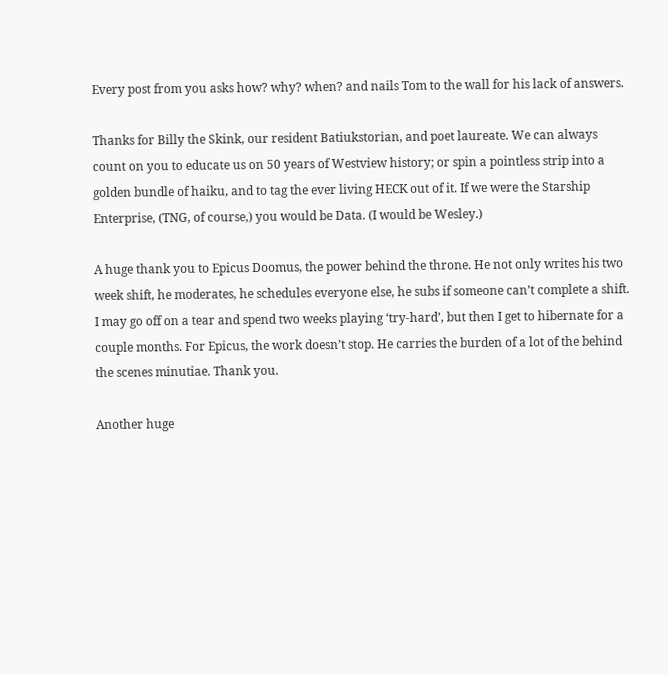Every post from you asks how? why? when? and nails Tom to the wall for his lack of answers.

Thanks for Billy the Skink, our resident Batiukstorian, and poet laureate. We can always count on you to educate us on 50 years of Westview history; or spin a pointless strip into a golden bundle of haiku, and to tag the ever living HECK out of it. If we were the Starship Enterprise, (TNG, of course,) you would be Data. (I would be Wesley.)

A huge thank you to Epicus Doomus, the power behind the throne. He not only writes his two week shift, he moderates, he schedules everyone else, he subs if someone can’t complete a shift. I may go off on a tear and spend two weeks playing ‘try-hard’, but then I get to hibernate for a couple months. For Epicus, the work doesn’t stop. He carries the burden of a lot of the behind the scenes minutiae. Thank you.

Another huge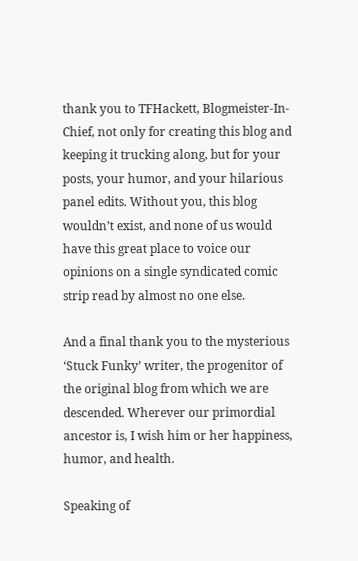thank you to TFHackett, Blogmeister-In-Chief, not only for creating this blog and keeping it trucking along, but for your posts, your humor, and your hilarious panel edits. Without you, this blog wouldn’t exist, and none of us would have this great place to voice our opinions on a single syndicated comic strip read by almost no one else.

And a final thank you to the mysterious ‘Stuck Funky’ writer, the progenitor of the original blog from which we are descended. Wherever our primordial ancestor is, I wish him or her happiness, humor, and health.

Speaking of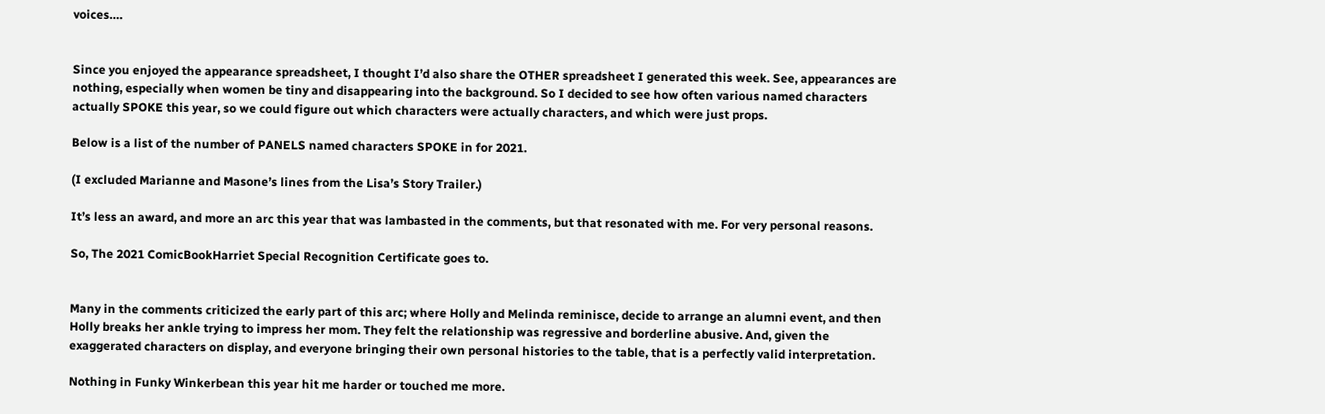voices….


Since you enjoyed the appearance spreadsheet, I thought I’d also share the OTHER spreadsheet I generated this week. See, appearances are nothing, especially when women be tiny and disappearing into the background. So I decided to see how often various named characters actually SPOKE this year, so we could figure out which characters were actually characters, and which were just props.

Below is a list of the number of PANELS named characters SPOKE in for 2021.

(I excluded Marianne and Masone’s lines from the Lisa’s Story Trailer.)

It’s less an award, and more an arc this year that was lambasted in the comments, but that resonated with me. For very personal reasons.

So, The 2021 ComicBookHarriet Special Recognition Certificate goes to.


Many in the comments criticized the early part of this arc; where Holly and Melinda reminisce, decide to arrange an alumni event, and then Holly breaks her ankle trying to impress her mom. They felt the relationship was regressive and borderline abusive. And, given the exaggerated characters on display, and everyone bringing their own personal histories to the table, that is a perfectly valid interpretation.

Nothing in Funky Winkerbean this year hit me harder or touched me more.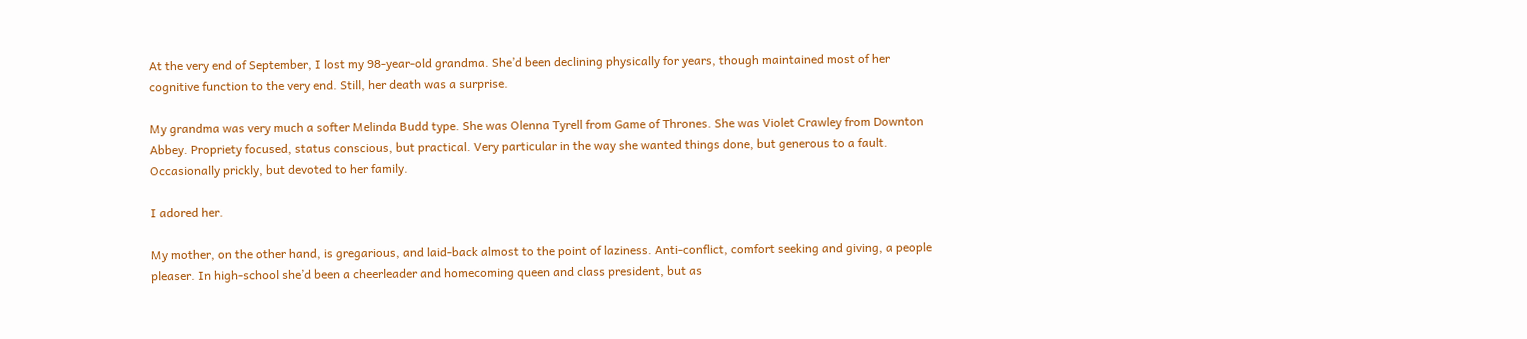At the very end of September, I lost my 98-year-old grandma. She’d been declining physically for years, though maintained most of her cognitive function to the very end. Still, her death was a surprise.

My grandma was very much a softer Melinda Budd type. She was Olenna Tyrell from Game of Thrones. She was Violet Crawley from Downton Abbey. Propriety focused, status conscious, but practical. Very particular in the way she wanted things done, but generous to a fault. Occasionally prickly, but devoted to her family.

I adored her.

My mother, on the other hand, is gregarious, and laid-back almost to the point of laziness. Anti-conflict, comfort seeking and giving, a people pleaser. In high-school she’d been a cheerleader and homecoming queen and class president, but as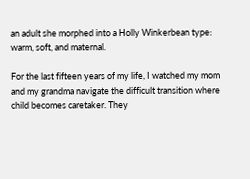an adult she morphed into a Holly Winkerbean type: warm, soft, and maternal.

For the last fifteen years of my life, I watched my mom and my grandma navigate the difficult transition where child becomes caretaker. They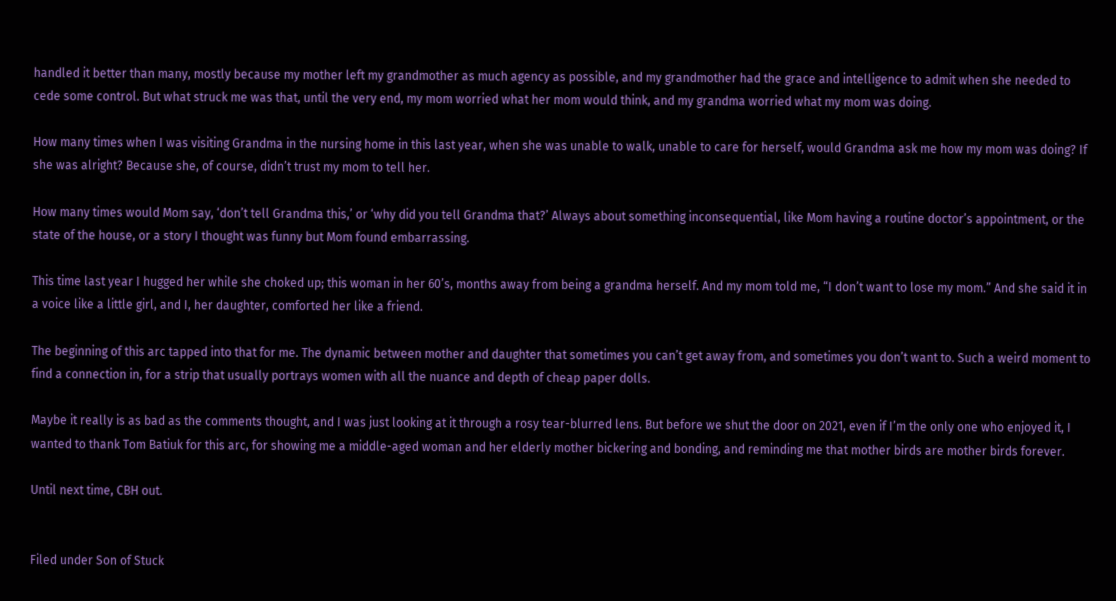handled it better than many, mostly because my mother left my grandmother as much agency as possible, and my grandmother had the grace and intelligence to admit when she needed to cede some control. But what struck me was that, until the very end, my mom worried what her mom would think, and my grandma worried what my mom was doing.

How many times when I was visiting Grandma in the nursing home in this last year, when she was unable to walk, unable to care for herself, would Grandma ask me how my mom was doing? If she was alright? Because she, of course, didn’t trust my mom to tell her.

How many times would Mom say, ‘don’t tell Grandma this,’ or ‘why did you tell Grandma that?’ Always about something inconsequential, like Mom having a routine doctor’s appointment, or the state of the house, or a story I thought was funny but Mom found embarrassing.

This time last year I hugged her while she choked up; this woman in her 60’s, months away from being a grandma herself. And my mom told me, “I don’t want to lose my mom.” And she said it in a voice like a little girl, and I, her daughter, comforted her like a friend.

The beginning of this arc tapped into that for me. The dynamic between mother and daughter that sometimes you can’t get away from, and sometimes you don’t want to. Such a weird moment to find a connection in, for a strip that usually portrays women with all the nuance and depth of cheap paper dolls.

Maybe it really is as bad as the comments thought, and I was just looking at it through a rosy tear-blurred lens. But before we shut the door on 2021, even if I’m the only one who enjoyed it, I wanted to thank Tom Batiuk for this arc, for showing me a middle-aged woman and her elderly mother bickering and bonding, and reminding me that mother birds are mother birds forever.

Until next time, CBH out.


Filed under Son of Stuck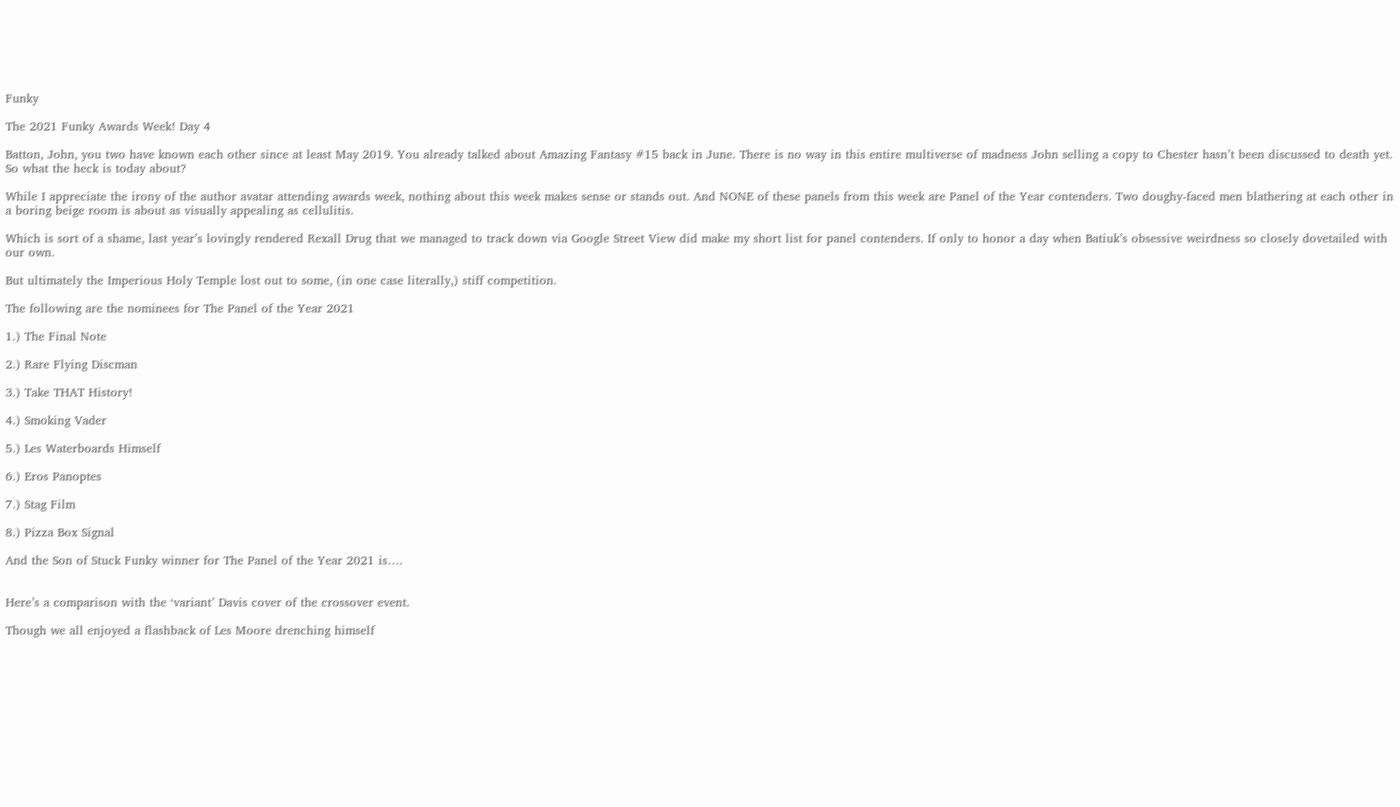Funky

The 2021 Funky Awards Week! Day 4

Batton, John, you two have known each other since at least May 2019. You already talked about Amazing Fantasy #15 back in June. There is no way in this entire multiverse of madness John selling a copy to Chester hasn’t been discussed to death yet. So what the heck is today about?

While I appreciate the irony of the author avatar attending awards week, nothing about this week makes sense or stands out. And NONE of these panels from this week are Panel of the Year contenders. Two doughy-faced men blathering at each other in a boring beige room is about as visually appealing as cellulitis.

Which is sort of a shame, last year’s lovingly rendered Rexall Drug that we managed to track down via Google Street View did make my short list for panel contenders. If only to honor a day when Batiuk’s obsessive weirdness so closely dovetailed with our own.

But ultimately the Imperious Holy Temple lost out to some, (in one case literally,) stiff competition.

The following are the nominees for The Panel of the Year 2021

1.) The Final Note

2.) Rare Flying Discman

3.) Take THAT History!

4.) Smoking Vader

5.) Les Waterboards Himself

6.) Eros Panoptes

7.) Stag Film

8.) Pizza Box Signal

And the Son of Stuck Funky winner for The Panel of the Year 2021 is….


Here’s a comparison with the ‘variant’ Davis cover of the crossover event.

Though we all enjoyed a flashback of Les Moore drenching himself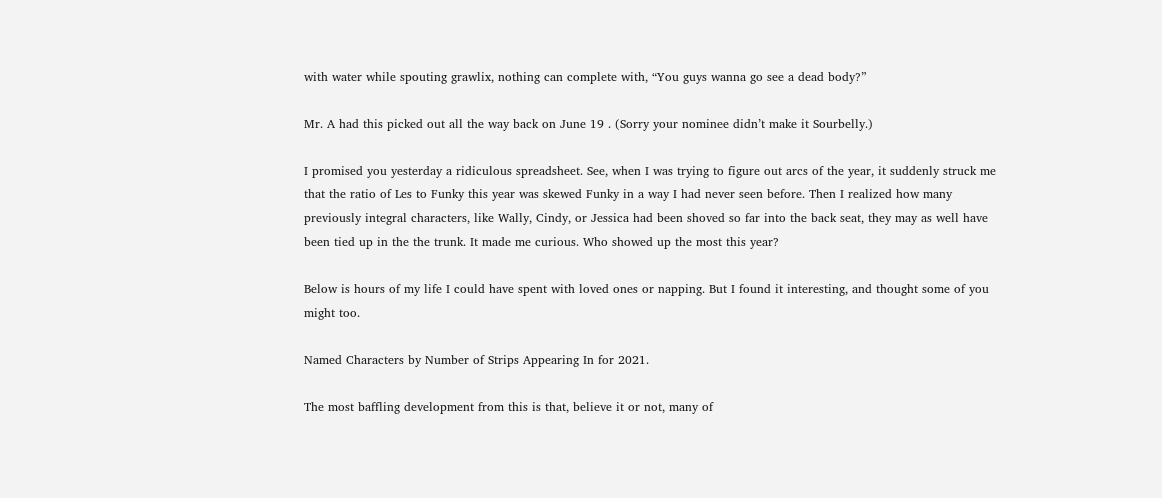with water while spouting grawlix, nothing can complete with, “You guys wanna go see a dead body?”

Mr. A had this picked out all the way back on June 19 . (Sorry your nominee didn’t make it Sourbelly.)

I promised you yesterday a ridiculous spreadsheet. See, when I was trying to figure out arcs of the year, it suddenly struck me that the ratio of Les to Funky this year was skewed Funky in a way I had never seen before. Then I realized how many previously integral characters, like Wally, Cindy, or Jessica had been shoved so far into the back seat, they may as well have been tied up in the the trunk. It made me curious. Who showed up the most this year?

Below is hours of my life I could have spent with loved ones or napping. But I found it interesting, and thought some of you might too.

Named Characters by Number of Strips Appearing In for 2021.

The most baffling development from this is that, believe it or not, many of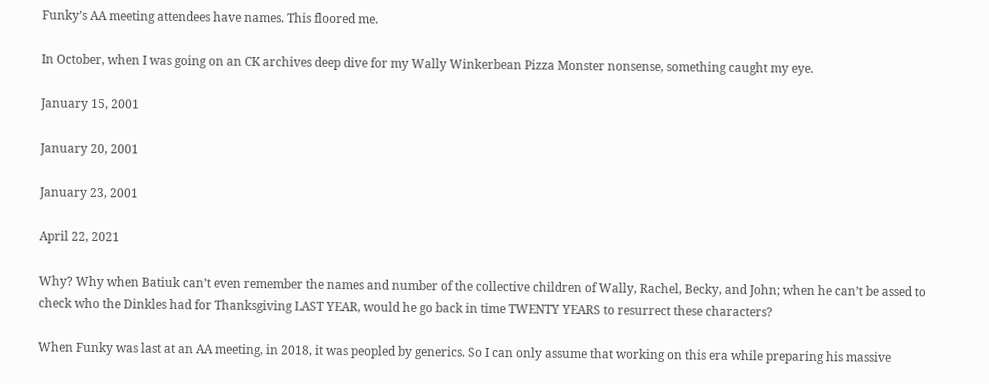Funky’s AA meeting attendees have names. This floored me.

In October, when I was going on an CK archives deep dive for my Wally Winkerbean Pizza Monster nonsense, something caught my eye.

January 15, 2001

January 20, 2001

January 23, 2001

April 22, 2021

Why? Why when Batiuk can’t even remember the names and number of the collective children of Wally, Rachel, Becky, and John; when he can’t be assed to check who the Dinkles had for Thanksgiving LAST YEAR, would he go back in time TWENTY YEARS to resurrect these characters?

When Funky was last at an AA meeting, in 2018, it was peopled by generics. So I can only assume that working on this era while preparing his massive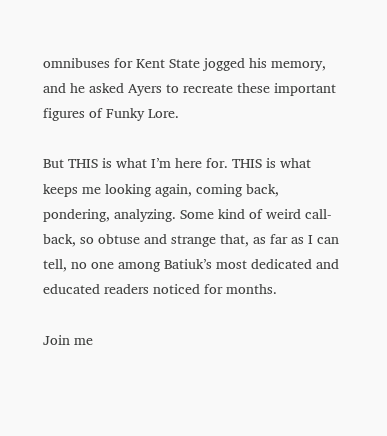omnibuses for Kent State jogged his memory, and he asked Ayers to recreate these important figures of Funky Lore.

But THIS is what I’m here for. THIS is what keeps me looking again, coming back, pondering, analyzing. Some kind of weird call-back, so obtuse and strange that, as far as I can tell, no one among Batiuk’s most dedicated and educated readers noticed for months.

Join me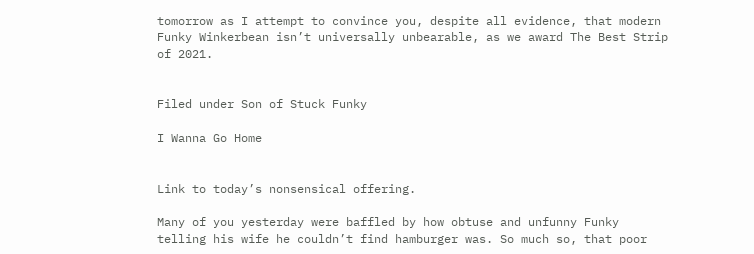tomorrow as I attempt to convince you, despite all evidence, that modern Funky Winkerbean isn’t universally unbearable, as we award The Best Strip of 2021.


Filed under Son of Stuck Funky

I Wanna Go Home


Link to today’s nonsensical offering.

Many of you yesterday were baffled by how obtuse and unfunny Funky telling his wife he couldn’t find hamburger was. So much so, that poor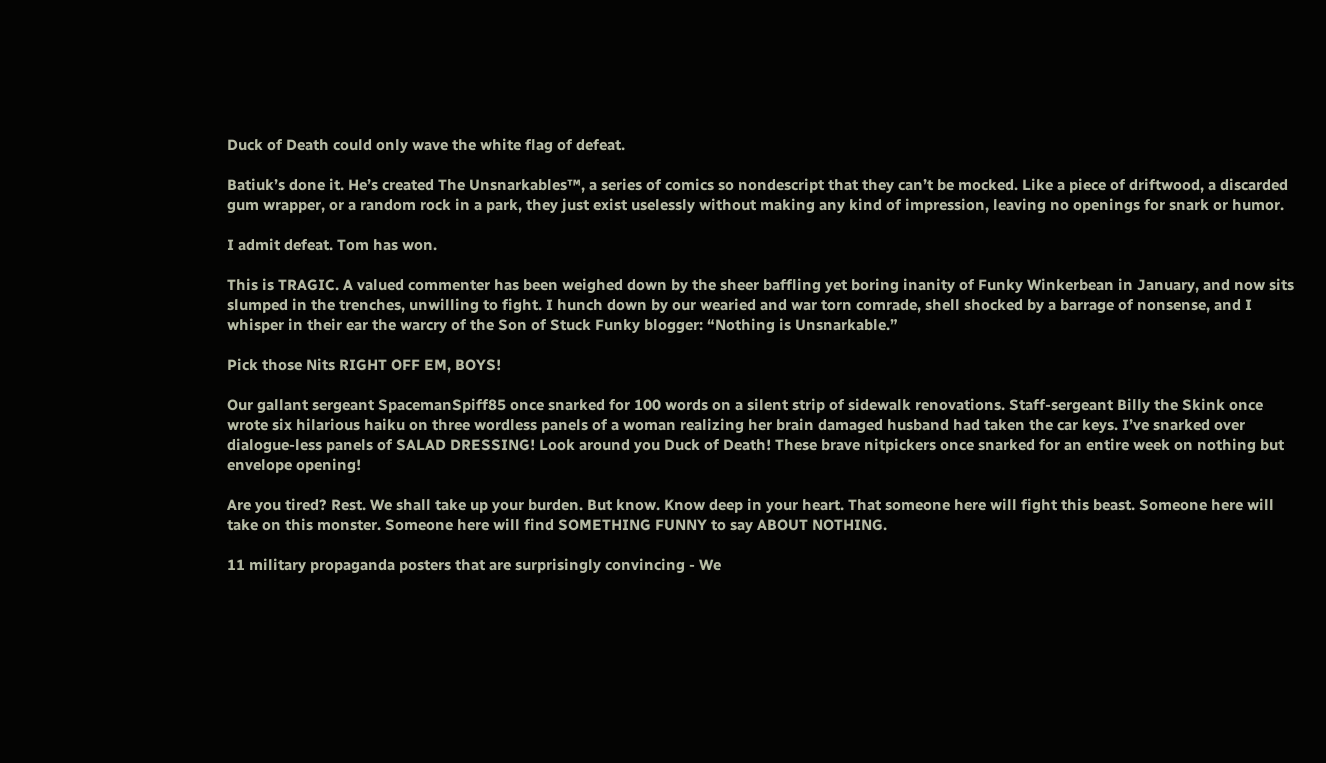Duck of Death could only wave the white flag of defeat.

Batiuk’s done it. He’s created The Unsnarkables™, a series of comics so nondescript that they can’t be mocked. Like a piece of driftwood, a discarded gum wrapper, or a random rock in a park, they just exist uselessly without making any kind of impression, leaving no openings for snark or humor.

I admit defeat. Tom has won.

This is TRAGIC. A valued commenter has been weighed down by the sheer baffling yet boring inanity of Funky Winkerbean in January, and now sits slumped in the trenches, unwilling to fight. I hunch down by our wearied and war torn comrade, shell shocked by a barrage of nonsense, and I whisper in their ear the warcry of the Son of Stuck Funky blogger: “Nothing is Unsnarkable.”

Pick those Nits RIGHT OFF EM, BOYS!

Our gallant sergeant SpacemanSpiff85 once snarked for 100 words on a silent strip of sidewalk renovations. Staff-sergeant Billy the Skink once wrote six hilarious haiku on three wordless panels of a woman realizing her brain damaged husband had taken the car keys. I’ve snarked over dialogue-less panels of SALAD DRESSING! Look around you Duck of Death! These brave nitpickers once snarked for an entire week on nothing but envelope opening!

Are you tired? Rest. We shall take up your burden. But know. Know deep in your heart. That someone here will fight this beast. Someone here will take on this monster. Someone here will find SOMETHING FUNNY to say ABOUT NOTHING.

11 military propaganda posters that are surprisingly convincing - We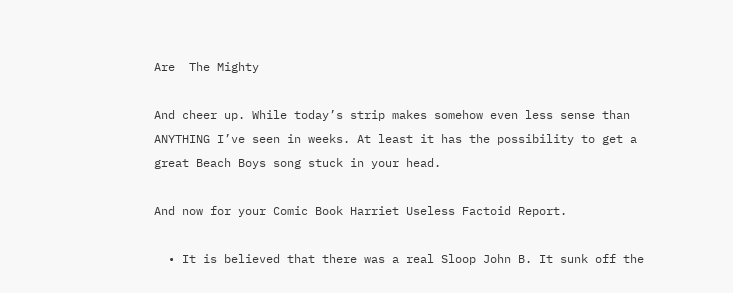Are  The Mighty

And cheer up. While today’s strip makes somehow even less sense than ANYTHING I’ve seen in weeks. At least it has the possibility to get a great Beach Boys song stuck in your head.

And now for your Comic Book Harriet Useless Factoid Report.

  • It is believed that there was a real Sloop John B. It sunk off the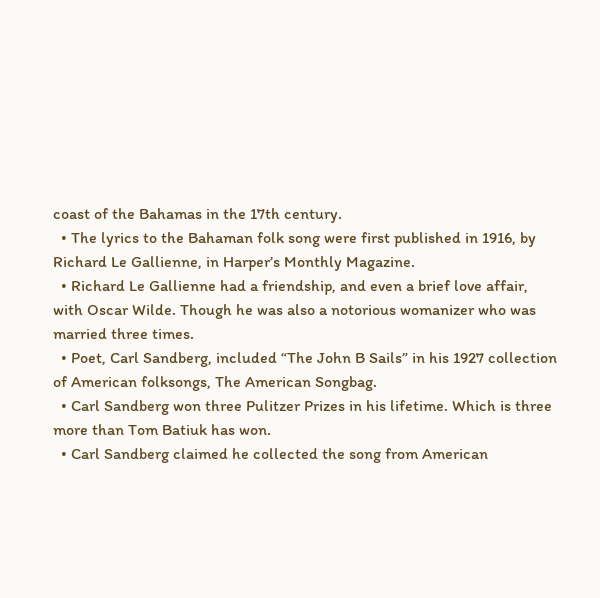coast of the Bahamas in the 17th century.
  • The lyrics to the Bahaman folk song were first published in 1916, by Richard Le Gallienne, in Harper’s Monthly Magazine.
  • Richard Le Gallienne had a friendship, and even a brief love affair, with Oscar Wilde. Though he was also a notorious womanizer who was married three times.
  • Poet, Carl Sandberg, included “The John B Sails” in his 1927 collection of American folksongs, The American Songbag.
  • Carl Sandberg won three Pulitzer Prizes in his lifetime. Which is three more than Tom Batiuk has won.
  • Carl Sandberg claimed he collected the song from American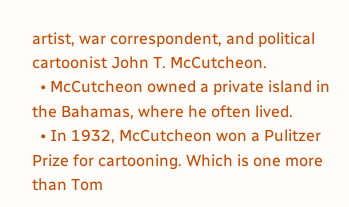artist, war correspondent, and political cartoonist John T. McCutcheon.
  • McCutcheon owned a private island in the Bahamas, where he often lived.
  • In 1932, McCutcheon won a Pulitzer Prize for cartooning. Which is one more than Tom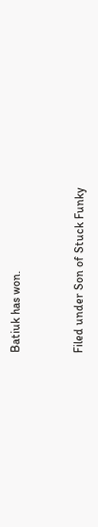Batiuk has won.


Filed under Son of Stuck Funky